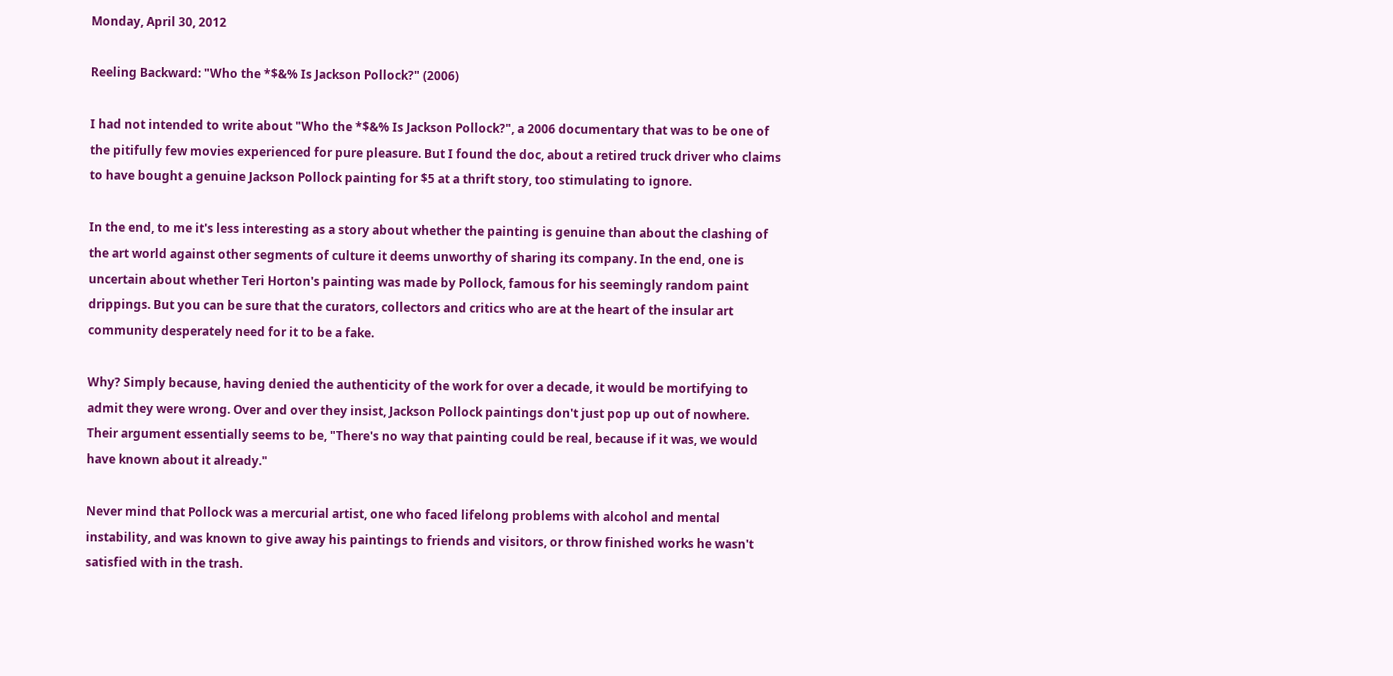Monday, April 30, 2012

Reeling Backward: "Who the *$&% Is Jackson Pollock?" (2006)

I had not intended to write about "Who the *$&% Is Jackson Pollock?", a 2006 documentary that was to be one of the pitifully few movies experienced for pure pleasure. But I found the doc, about a retired truck driver who claims to have bought a genuine Jackson Pollock painting for $5 at a thrift story, too stimulating to ignore.

In the end, to me it's less interesting as a story about whether the painting is genuine than about the clashing of the art world against other segments of culture it deems unworthy of sharing its company. In the end, one is uncertain about whether Teri Horton's painting was made by Pollock, famous for his seemingly random paint drippings. But you can be sure that the curators, collectors and critics who are at the heart of the insular art community desperately need for it to be a fake.

Why? Simply because, having denied the authenticity of the work for over a decade, it would be mortifying to admit they were wrong. Over and over they insist, Jackson Pollock paintings don't just pop up out of nowhere. Their argument essentially seems to be, "There's no way that painting could be real, because if it was, we would have known about it already."

Never mind that Pollock was a mercurial artist, one who faced lifelong problems with alcohol and mental instability, and was known to give away his paintings to friends and visitors, or throw finished works he wasn't satisfied with in the trash.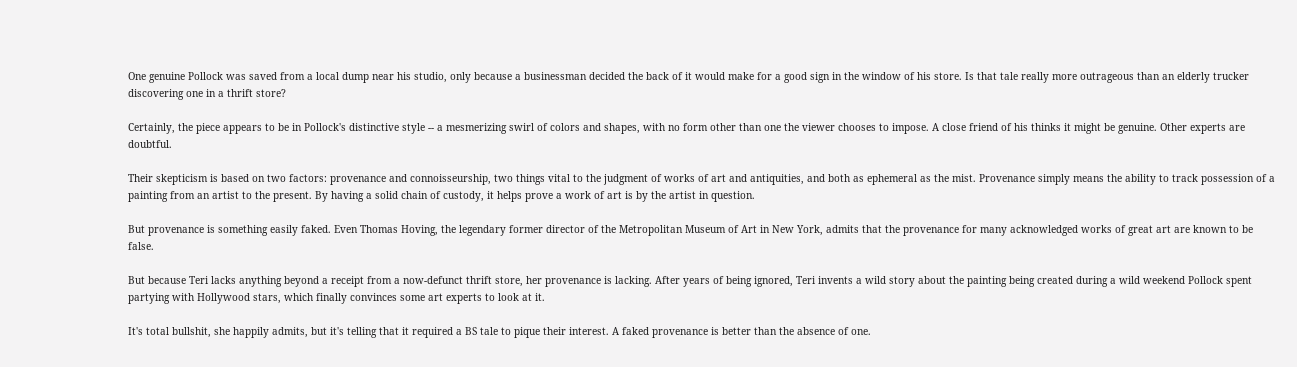One genuine Pollock was saved from a local dump near his studio, only because a businessman decided the back of it would make for a good sign in the window of his store. Is that tale really more outrageous than an elderly trucker discovering one in a thrift store?

Certainly, the piece appears to be in Pollock's distinctive style -- a mesmerizing swirl of colors and shapes, with no form other than one the viewer chooses to impose. A close friend of his thinks it might be genuine. Other experts are doubtful.

Their skepticism is based on two factors: provenance and connoisseurship, two things vital to the judgment of works of art and antiquities, and both as ephemeral as the mist. Provenance simply means the ability to track possession of a painting from an artist to the present. By having a solid chain of custody, it helps prove a work of art is by the artist in question.

But provenance is something easily faked. Even Thomas Hoving, the legendary former director of the Metropolitan Museum of Art in New York, admits that the provenance for many acknowledged works of great art are known to be false.

But because Teri lacks anything beyond a receipt from a now-defunct thrift store, her provenance is lacking. After years of being ignored, Teri invents a wild story about the painting being created during a wild weekend Pollock spent partying with Hollywood stars, which finally convinces some art experts to look at it.

It's total bullshit, she happily admits, but it's telling that it required a BS tale to pique their interest. A faked provenance is better than the absence of one.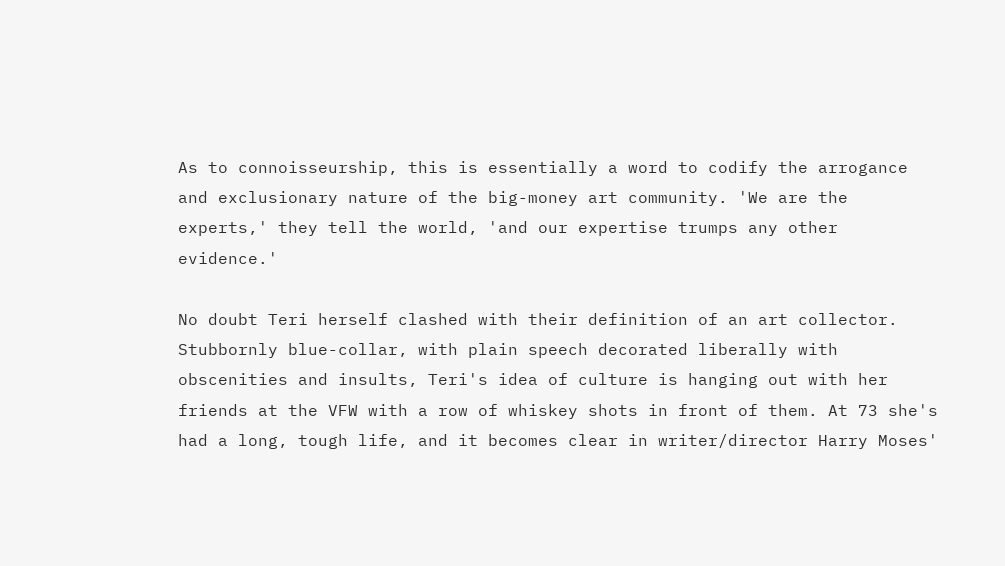As to connoisseurship, this is essentially a word to codify the arrogance and exclusionary nature of the big-money art community. 'We are the experts,' they tell the world, 'and our expertise trumps any other evidence.'

No doubt Teri herself clashed with their definition of an art collector. Stubbornly blue-collar, with plain speech decorated liberally with obscenities and insults, Teri's idea of culture is hanging out with her friends at the VFW with a row of whiskey shots in front of them. At 73 she's had a long, tough life, and it becomes clear in writer/director Harry Moses'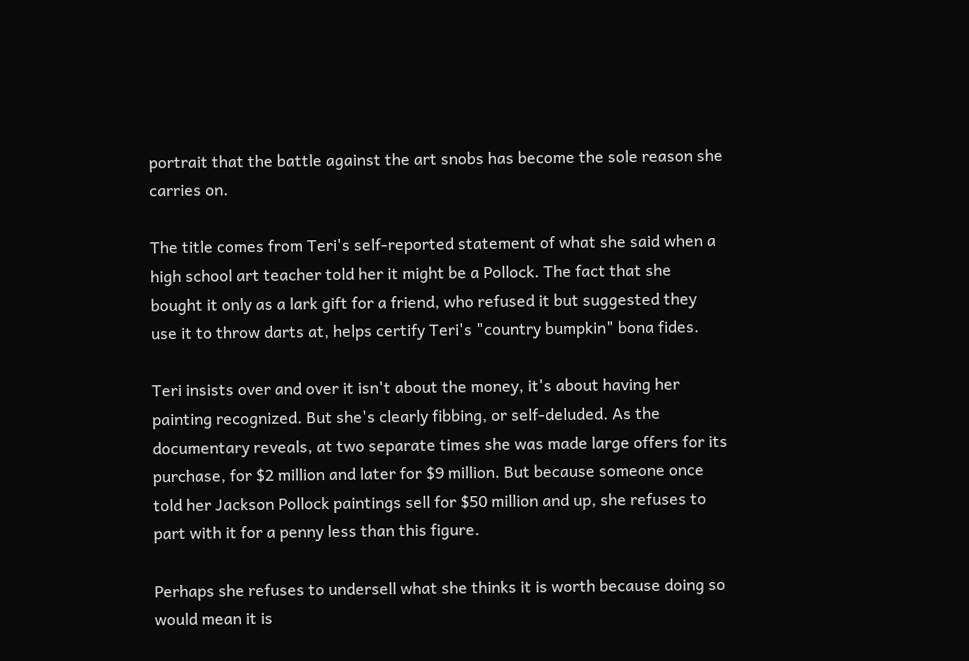portrait that the battle against the art snobs has become the sole reason she carries on.

The title comes from Teri's self-reported statement of what she said when a high school art teacher told her it might be a Pollock. The fact that she bought it only as a lark gift for a friend, who refused it but suggested they use it to throw darts at, helps certify Teri's "country bumpkin" bona fides.

Teri insists over and over it isn't about the money, it's about having her painting recognized. But she's clearly fibbing, or self-deluded. As the documentary reveals, at two separate times she was made large offers for its purchase, for $2 million and later for $9 million. But because someone once told her Jackson Pollock paintings sell for $50 million and up, she refuses to part with it for a penny less than this figure.

Perhaps she refuses to undersell what she thinks it is worth because doing so would mean it is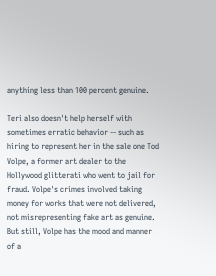anything less than 100 percent genuine.

Teri also doesn't help herself with sometimes erratic behavior -- such as hiring to represent her in the sale one Tod Volpe, a former art dealer to the Hollywood glitterati who went to jail for fraud. Volpe's crimes involved taking money for works that were not delivered, not misrepresenting fake art as genuine. But still, Volpe has the mood and manner of a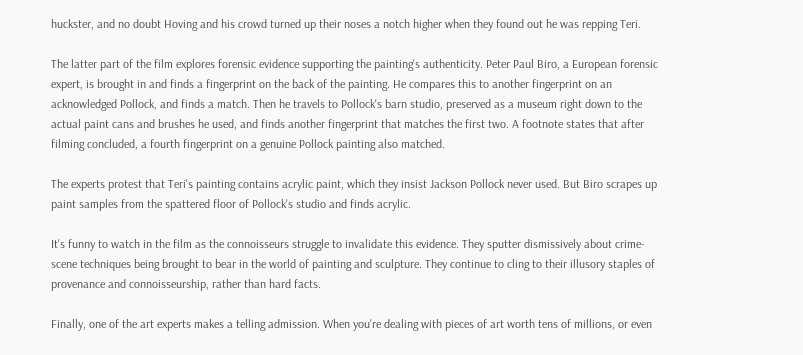huckster, and no doubt Hoving and his crowd turned up their noses a notch higher when they found out he was repping Teri.

The latter part of the film explores forensic evidence supporting the painting's authenticity. Peter Paul Biro, a European forensic expert, is brought in and finds a fingerprint on the back of the painting. He compares this to another fingerprint on an acknowledged Pollock, and finds a match. Then he travels to Pollock's barn studio, preserved as a museum right down to the actual paint cans and brushes he used, and finds another fingerprint that matches the first two. A footnote states that after filming concluded, a fourth fingerprint on a genuine Pollock painting also matched.

The experts protest that Teri's painting contains acrylic paint, which they insist Jackson Pollock never used. But Biro scrapes up paint samples from the spattered floor of Pollock's studio and finds acrylic.

It's funny to watch in the film as the connoisseurs struggle to invalidate this evidence. They sputter dismissively about crime-scene techniques being brought to bear in the world of painting and sculpture. They continue to cling to their illusory staples of provenance and connoisseurship, rather than hard facts.

Finally, one of the art experts makes a telling admission. When you're dealing with pieces of art worth tens of millions, or even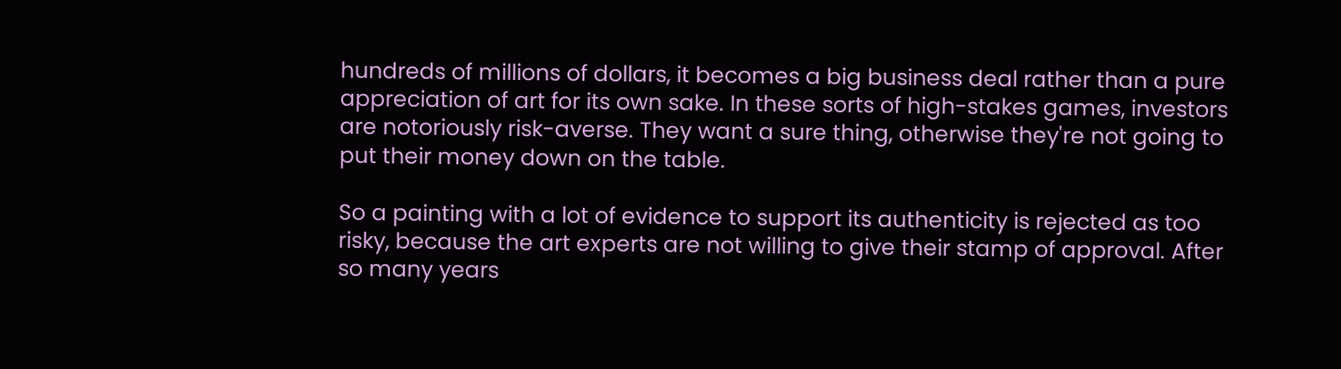hundreds of millions of dollars, it becomes a big business deal rather than a pure appreciation of art for its own sake. In these sorts of high-stakes games, investors are notoriously risk-averse. They want a sure thing, otherwise they're not going to put their money down on the table.

So a painting with a lot of evidence to support its authenticity is rejected as too risky, because the art experts are not willing to give their stamp of approval. After so many years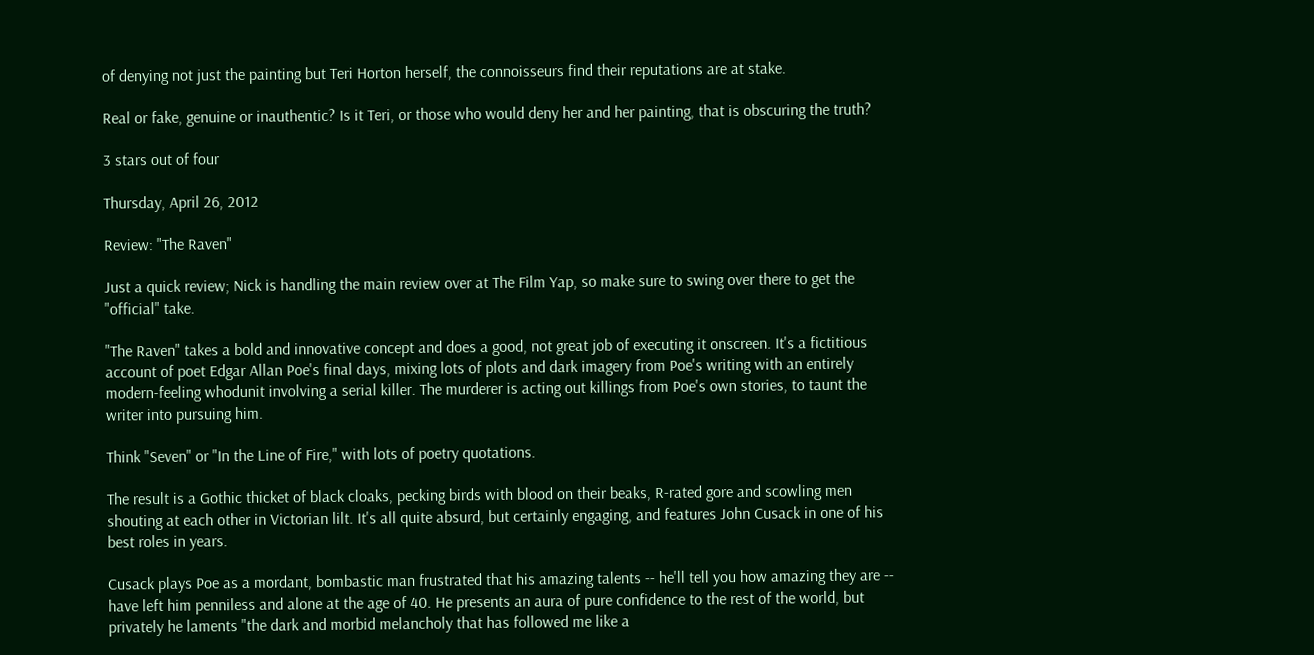of denying not just the painting but Teri Horton herself, the connoisseurs find their reputations are at stake.

Real or fake, genuine or inauthentic? Is it Teri, or those who would deny her and her painting, that is obscuring the truth?

3 stars out of four

Thursday, April 26, 2012

Review: "The Raven"

Just a quick review; Nick is handling the main review over at The Film Yap, so make sure to swing over there to get the "official" take.

"The Raven" takes a bold and innovative concept and does a good, not great job of executing it onscreen. It's a fictitious account of poet Edgar Allan Poe's final days, mixing lots of plots and dark imagery from Poe's writing with an entirely modern-feeling whodunit involving a serial killer. The murderer is acting out killings from Poe's own stories, to taunt the writer into pursuing him.

Think "Seven" or "In the Line of Fire," with lots of poetry quotations.

The result is a Gothic thicket of black cloaks, pecking birds with blood on their beaks, R-rated gore and scowling men shouting at each other in Victorian lilt. It's all quite absurd, but certainly engaging, and features John Cusack in one of his best roles in years.

Cusack plays Poe as a mordant, bombastic man frustrated that his amazing talents -- he'll tell you how amazing they are -- have left him penniless and alone at the age of 40. He presents an aura of pure confidence to the rest of the world, but privately he laments "the dark and morbid melancholy that has followed me like a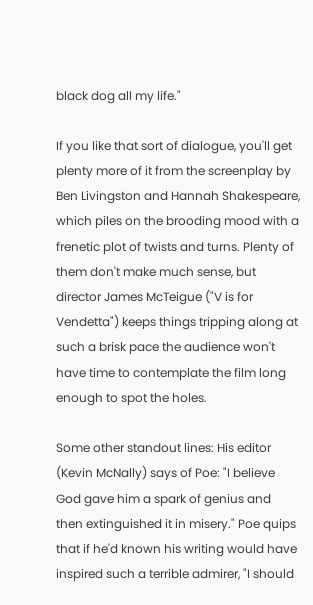black dog all my life."

If you like that sort of dialogue, you'll get plenty more of it from the screenplay by Ben Livingston and Hannah Shakespeare, which piles on the brooding mood with a frenetic plot of twists and turns. Plenty of them don't make much sense, but director James McTeigue ("V is for Vendetta") keeps things tripping along at such a brisk pace the audience won't have time to contemplate the film long enough to spot the holes.

Some other standout lines: His editor (Kevin McNally) says of Poe: "I believe God gave him a spark of genius and then extinguished it in misery." Poe quips that if he'd known his writing would have inspired such a terrible admirer, "I should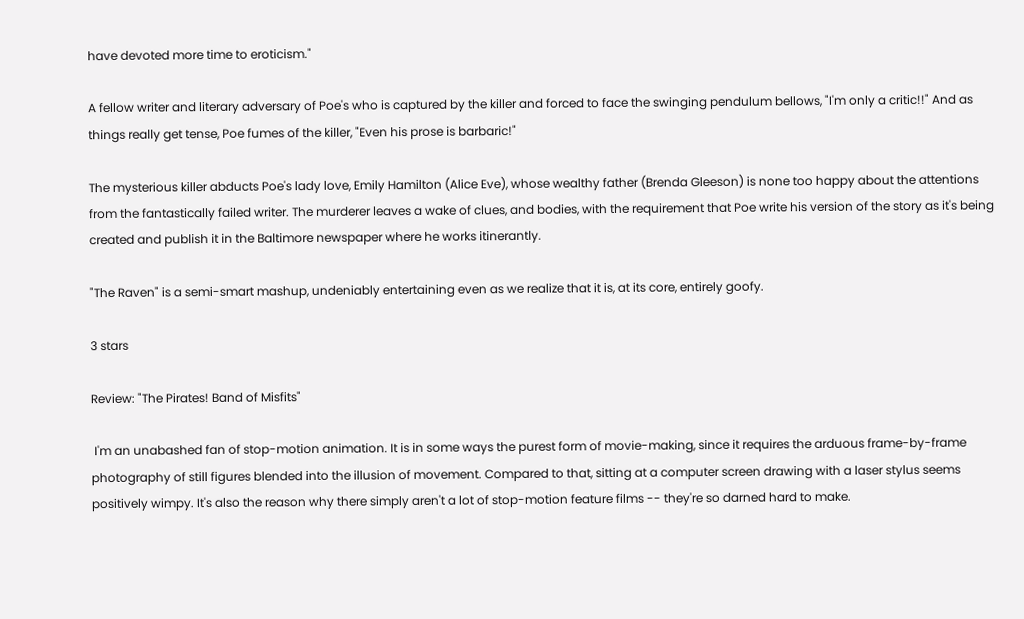have devoted more time to eroticism."

A fellow writer and literary adversary of Poe's who is captured by the killer and forced to face the swinging pendulum bellows, "I'm only a critic!!" And as things really get tense, Poe fumes of the killer, "Even his prose is barbaric!"

The mysterious killer abducts Poe's lady love, Emily Hamilton (Alice Eve), whose wealthy father (Brenda Gleeson) is none too happy about the attentions from the fantastically failed writer. The murderer leaves a wake of clues, and bodies, with the requirement that Poe write his version of the story as it's being created and publish it in the Baltimore newspaper where he works itinerantly.

"The Raven" is a semi-smart mashup, undeniably entertaining even as we realize that it is, at its core, entirely goofy.

3 stars

Review: "The Pirates! Band of Misfits"

 I'm an unabashed fan of stop-motion animation. It is in some ways the purest form of movie-making, since it requires the arduous frame-by-frame photography of still figures blended into the illusion of movement. Compared to that, sitting at a computer screen drawing with a laser stylus seems positively wimpy. It's also the reason why there simply aren't a lot of stop-motion feature films -- they're so darned hard to make.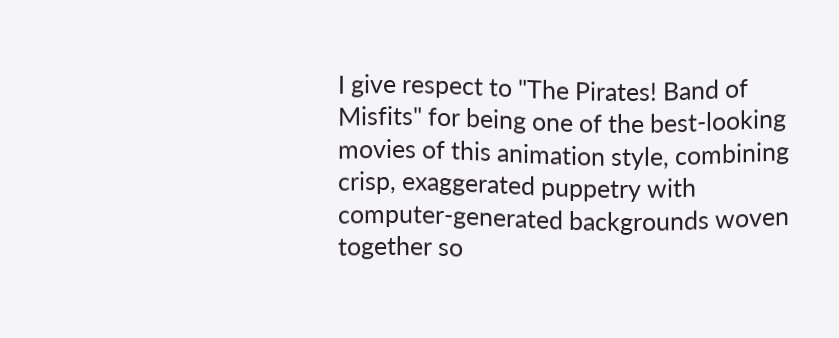I give respect to "The Pirates! Band of Misfits" for being one of the best-looking movies of this animation style, combining crisp, exaggerated puppetry with computer-generated backgrounds woven together so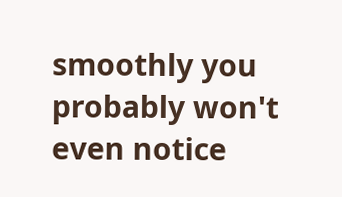smoothly you probably won't even notice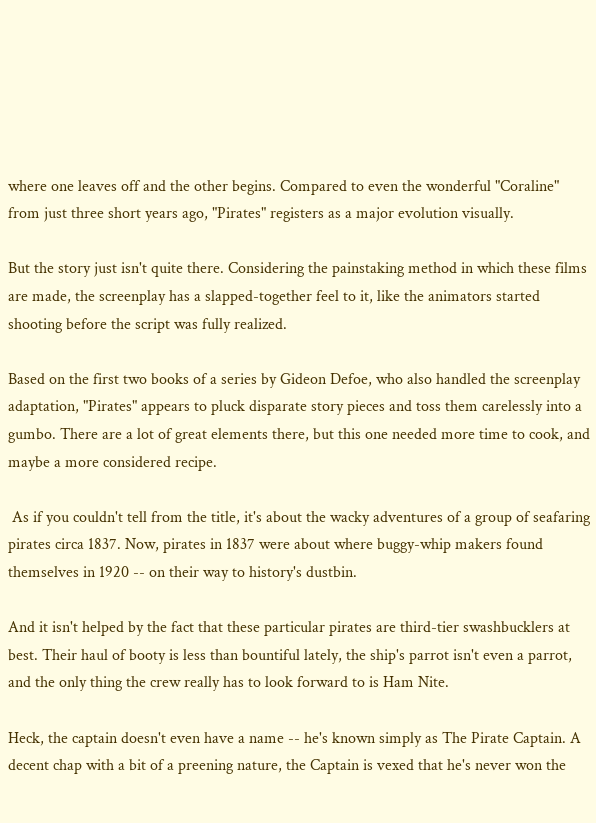where one leaves off and the other begins. Compared to even the wonderful "Coraline" from just three short years ago, "Pirates" registers as a major evolution visually.

But the story just isn't quite there. Considering the painstaking method in which these films are made, the screenplay has a slapped-together feel to it, like the animators started shooting before the script was fully realized.

Based on the first two books of a series by Gideon Defoe, who also handled the screenplay adaptation, "Pirates" appears to pluck disparate story pieces and toss them carelessly into a gumbo. There are a lot of great elements there, but this one needed more time to cook, and maybe a more considered recipe.

 As if you couldn't tell from the title, it's about the wacky adventures of a group of seafaring pirates circa 1837. Now, pirates in 1837 were about where buggy-whip makers found themselves in 1920 -- on their way to history's dustbin.

And it isn't helped by the fact that these particular pirates are third-tier swashbucklers at best. Their haul of booty is less than bountiful lately, the ship's parrot isn't even a parrot, and the only thing the crew really has to look forward to is Ham Nite.

Heck, the captain doesn't even have a name -- he's known simply as The Pirate Captain. A decent chap with a bit of a preening nature, the Captain is vexed that he's never won the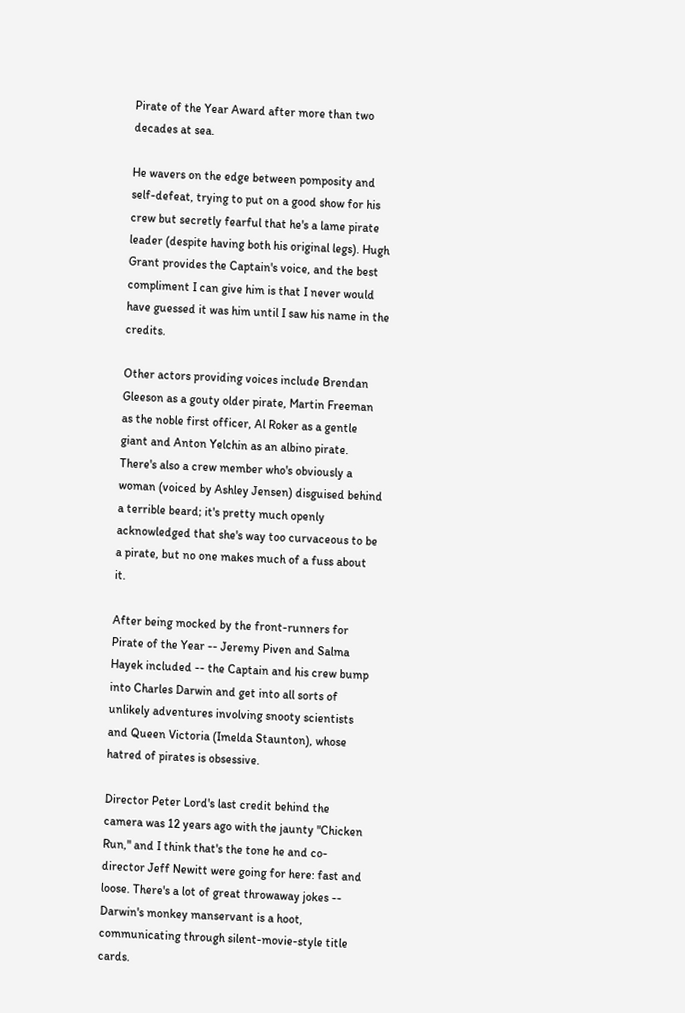Pirate of the Year Award after more than two decades at sea.

He wavers on the edge between pomposity and self-defeat, trying to put on a good show for his crew but secretly fearful that he's a lame pirate leader (despite having both his original legs). Hugh Grant provides the Captain's voice, and the best compliment I can give him is that I never would have guessed it was him until I saw his name in the credits.

Other actors providing voices include Brendan Gleeson as a gouty older pirate, Martin Freeman as the noble first officer, Al Roker as a gentle giant and Anton Yelchin as an albino pirate. There's also a crew member who's obviously a woman (voiced by Ashley Jensen) disguised behind a terrible beard; it's pretty much openly acknowledged that she's way too curvaceous to be a pirate, but no one makes much of a fuss about it.

After being mocked by the front-runners for Pirate of the Year -- Jeremy Piven and Salma Hayek included -- the Captain and his crew bump into Charles Darwin and get into all sorts of unlikely adventures involving snooty scientists and Queen Victoria (Imelda Staunton), whose hatred of pirates is obsessive.

Director Peter Lord's last credit behind the camera was 12 years ago with the jaunty "Chicken Run," and I think that's the tone he and co-director Jeff Newitt were going for here: fast and loose. There's a lot of great throwaway jokes -- Darwin's monkey manservant is a hoot, communicating through silent-movie-style title cards.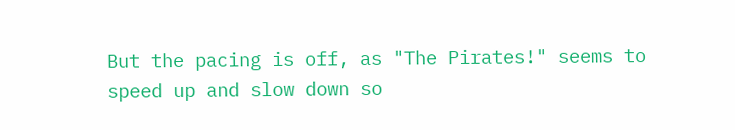But the pacing is off, as "The Pirates!" seems to speed up and slow down so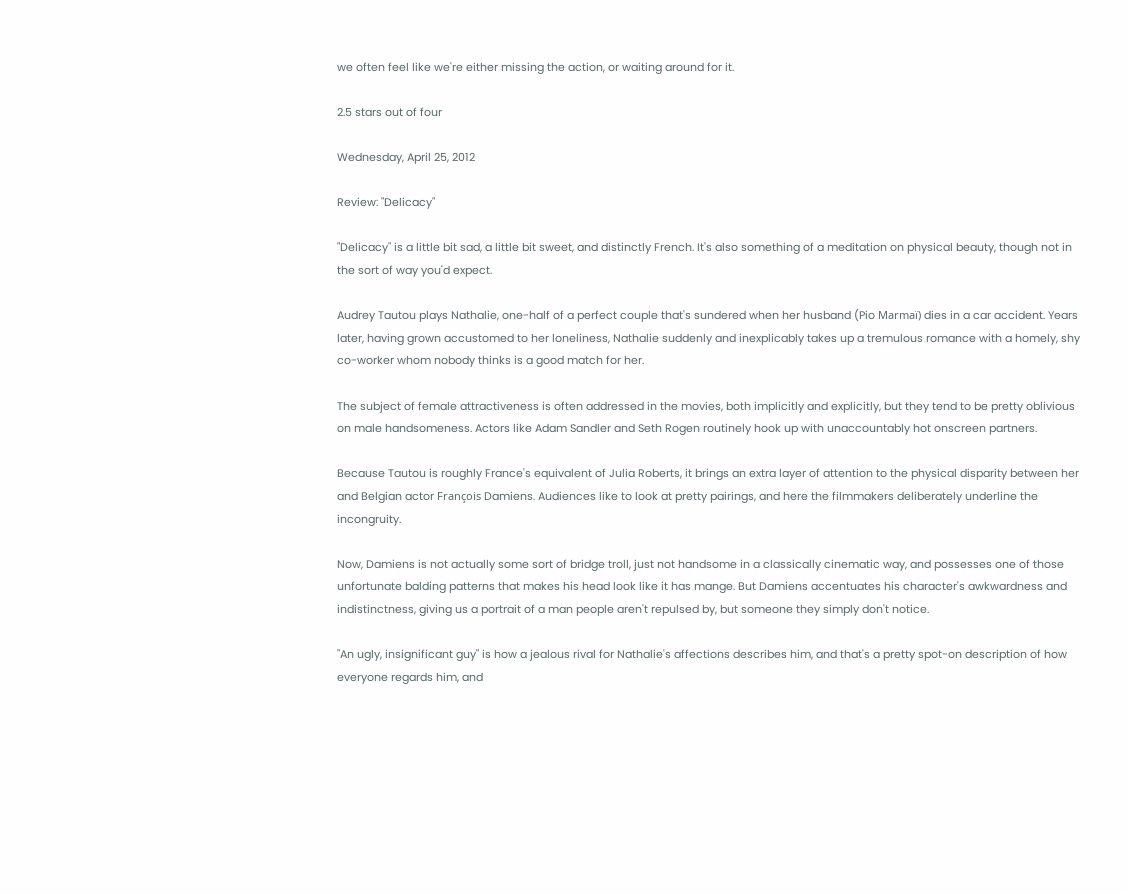we often feel like we're either missing the action, or waiting around for it.

2.5 stars out of four

Wednesday, April 25, 2012

Review: "Delicacy"

"Delicacy" is a little bit sad, a little bit sweet, and distinctly French. It's also something of a meditation on physical beauty, though not in the sort of way you'd expect.

Audrey Tautou plays Nathalie, one-half of a perfect couple that's sundered when her husband (Pio Marmaï) dies in a car accident. Years later, having grown accustomed to her loneliness, Nathalie suddenly and inexplicably takes up a tremulous romance with a homely, shy co-worker whom nobody thinks is a good match for her.

The subject of female attractiveness is often addressed in the movies, both implicitly and explicitly, but they tend to be pretty oblivious on male handsomeness. Actors like Adam Sandler and Seth Rogen routinely hook up with unaccountably hot onscreen partners.

Because Tautou is roughly France's equivalent of Julia Roberts, it brings an extra layer of attention to the physical disparity between her and Belgian actor François Damiens. Audiences like to look at pretty pairings, and here the filmmakers deliberately underline the incongruity.

Now, Damiens is not actually some sort of bridge troll, just not handsome in a classically cinematic way, and possesses one of those unfortunate balding patterns that makes his head look like it has mange. But Damiens accentuates his character's awkwardness and indistinctness, giving us a portrait of a man people aren't repulsed by, but someone they simply don't notice.

"An ugly, insignificant guy" is how a jealous rival for Nathalie's affections describes him, and that's a pretty spot-on description of how everyone regards him, and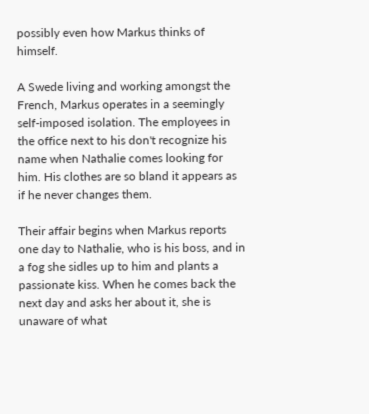possibly even how Markus thinks of himself.

A Swede living and working amongst the French, Markus operates in a seemingly self-imposed isolation. The employees in the office next to his don't recognize his name when Nathalie comes looking for him. His clothes are so bland it appears as if he never changes them.

Their affair begins when Markus reports one day to Nathalie, who is his boss, and in a fog she sidles up to him and plants a passionate kiss. When he comes back the next day and asks her about it, she is unaware of what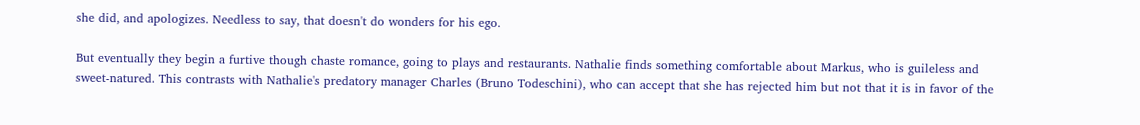she did, and apologizes. Needless to say, that doesn't do wonders for his ego.

But eventually they begin a furtive though chaste romance, going to plays and restaurants. Nathalie finds something comfortable about Markus, who is guileless and sweet-natured. This contrasts with Nathalie's predatory manager Charles (Bruno Todeschini), who can accept that she has rejected him but not that it is in favor of the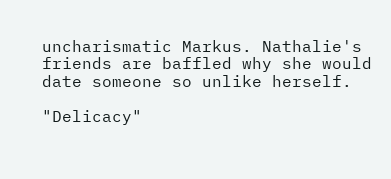uncharismatic Markus. Nathalie's friends are baffled why she would date someone so unlike herself.

"Delicacy"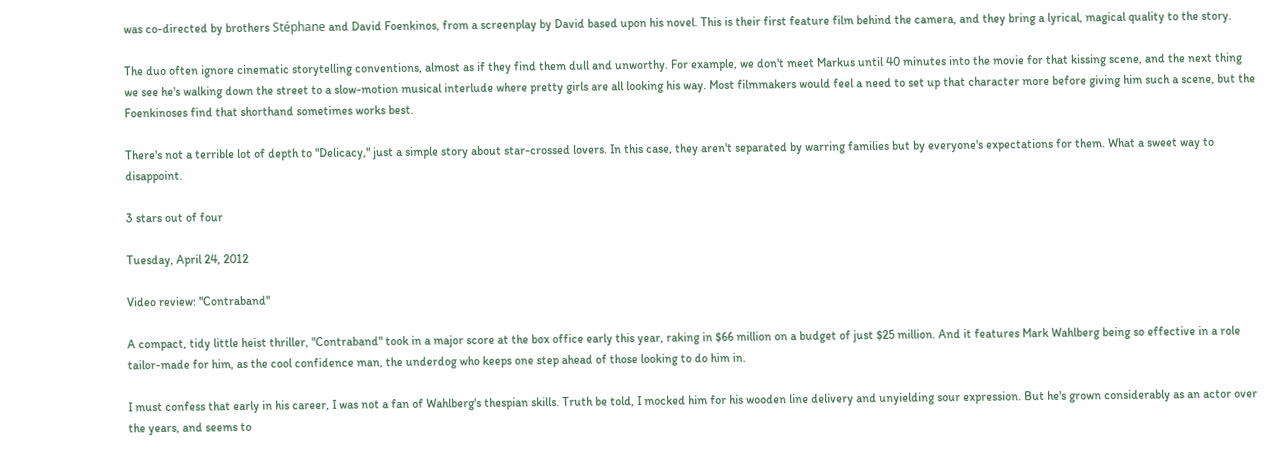was co-directed by brothers Stéphane and David Foenkinos, from a screenplay by David based upon his novel. This is their first feature film behind the camera, and they bring a lyrical, magical quality to the story.

The duo often ignore cinematic storytelling conventions, almost as if they find them dull and unworthy. For example, we don't meet Markus until 40 minutes into the movie for that kissing scene, and the next thing we see he's walking down the street to a slow-motion musical interlude where pretty girls are all looking his way. Most filmmakers would feel a need to set up that character more before giving him such a scene, but the Foenkinoses find that shorthand sometimes works best.

There's not a terrible lot of depth to "Delicacy," just a simple story about star-crossed lovers. In this case, they aren't separated by warring families but by everyone's expectations for them. What a sweet way to disappoint.

3 stars out of four

Tuesday, April 24, 2012

Video review: "Contraband"

A compact, tidy little heist thriller, "Contraband" took in a major score at the box office early this year, raking in $66 million on a budget of just $25 million. And it features Mark Wahlberg being so effective in a role tailor-made for him, as the cool confidence man, the underdog who keeps one step ahead of those looking to do him in.

I must confess that early in his career, I was not a fan of Wahlberg's thespian skills. Truth be told, I mocked him for his wooden line delivery and unyielding sour expression. But he's grown considerably as an actor over the years, and seems to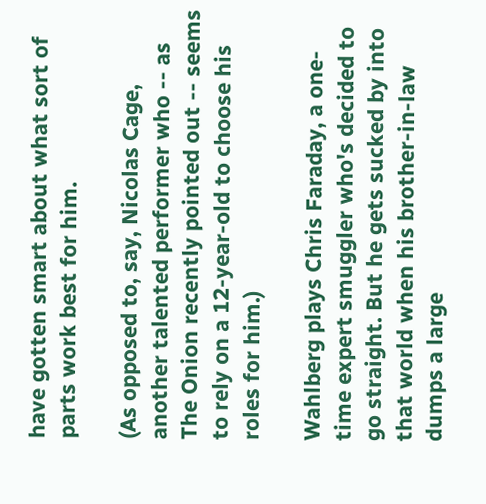have gotten smart about what sort of parts work best for him.

(As opposed to, say, Nicolas Cage, another talented performer who -- as The Onion recently pointed out -- seems to rely on a 12-year-old to choose his roles for him.)

Wahlberg plays Chris Faraday, a one-time expert smuggler who's decided to go straight. But he gets sucked by into that world when his brother-in-law dumps a large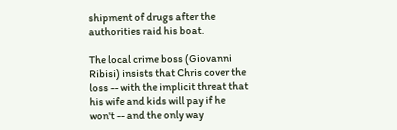shipment of drugs after the authorities raid his boat.

The local crime boss (Giovanni Ribisi) insists that Chris cover the loss -- with the implicit threat that his wife and kids will pay if he won't -- and the only way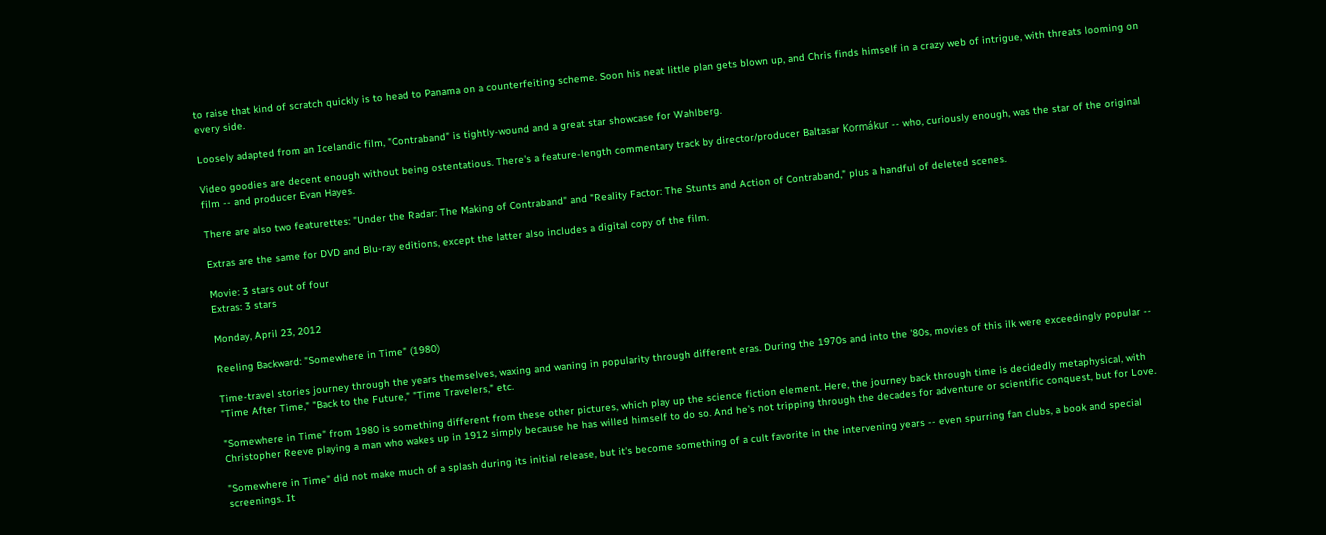to raise that kind of scratch quickly is to head to Panama on a counterfeiting scheme. Soon his neat little plan gets blown up, and Chris finds himself in a crazy web of intrigue, with threats looming on every side.

Loosely adapted from an Icelandic film, "Contraband" is tightly-wound and a great star showcase for Wahlberg.

Video goodies are decent enough without being ostentatious. There's a feature-length commentary track by director/producer Baltasar Kormákur -- who, curiously enough, was the star of the original film -- and producer Evan Hayes.

There are also two featurettes: "Under the Radar: The Making of Contraband" and "Reality Factor: The Stunts and Action of Contraband," plus a handful of deleted scenes.

Extras are the same for DVD and Blu-ray editions, except the latter also includes a digital copy of the film.

Movie: 3 stars out of four
Extras: 3 stars

Monday, April 23, 2012

Reeling Backward: "Somewhere in Time" (1980)

Time-travel stories journey through the years themselves, waxing and waning in popularity through different eras. During the 1970s and into the '80s, movies of this ilk were exceedingly popular -- "Time After Time," "Back to the Future," "Time Travelers," etc.

"Somewhere in Time" from 1980 is something different from these other pictures, which play up the science fiction element. Here, the journey back through time is decidedly metaphysical, with Christopher Reeve playing a man who wakes up in 1912 simply because he has willed himself to do so. And he's not tripping through the decades for adventure or scientific conquest, but for Love.

"Somewhere in Time" did not make much of a splash during its initial release, but it's become something of a cult favorite in the intervening years -- even spurring fan clubs, a book and special screenings. It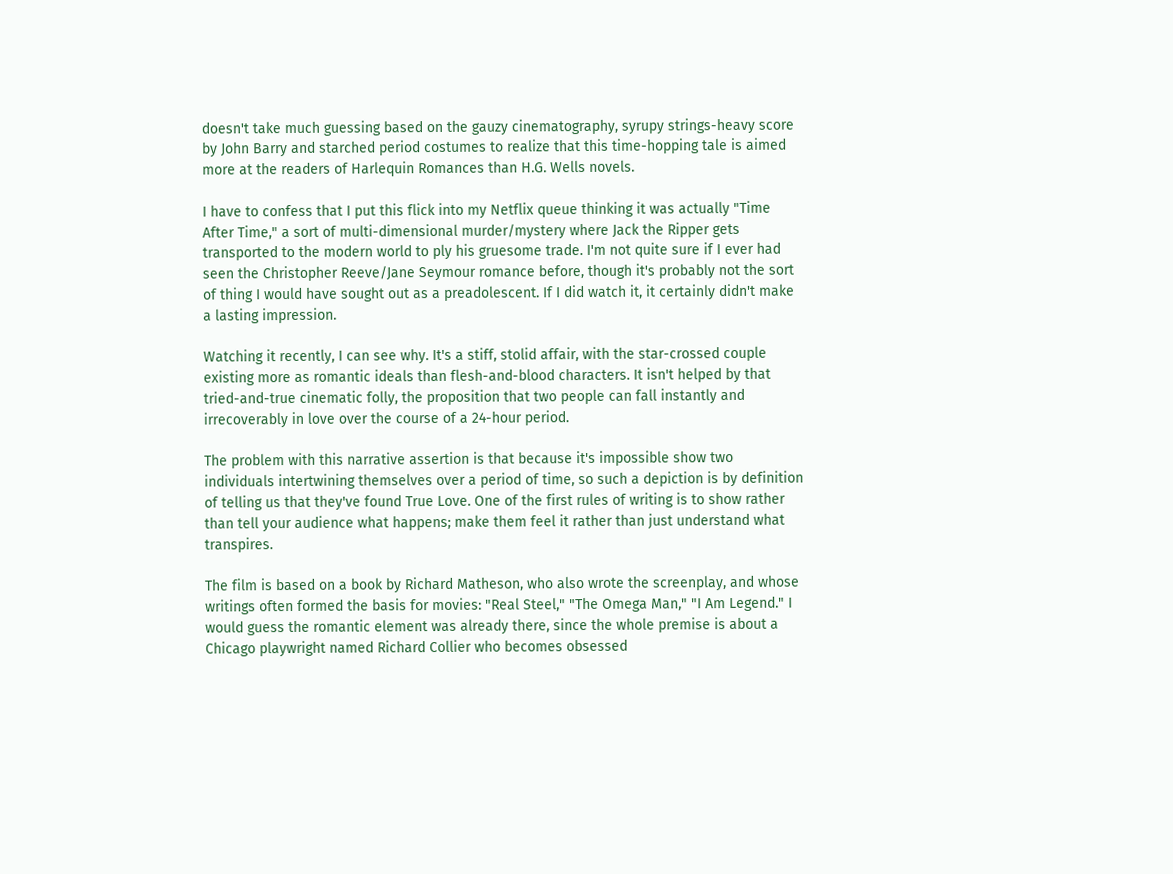doesn't take much guessing based on the gauzy cinematography, syrupy strings-heavy score by John Barry and starched period costumes to realize that this time-hopping tale is aimed more at the readers of Harlequin Romances than H.G. Wells novels.

I have to confess that I put this flick into my Netflix queue thinking it was actually "Time After Time," a sort of multi-dimensional murder/mystery where Jack the Ripper gets transported to the modern world to ply his gruesome trade. I'm not quite sure if I ever had seen the Christopher Reeve/Jane Seymour romance before, though it's probably not the sort of thing I would have sought out as a preadolescent. If I did watch it, it certainly didn't make a lasting impression.

Watching it recently, I can see why. It's a stiff, stolid affair, with the star-crossed couple existing more as romantic ideals than flesh-and-blood characters. It isn't helped by that tried-and-true cinematic folly, the proposition that two people can fall instantly and irrecoverably in love over the course of a 24-hour period.

The problem with this narrative assertion is that because it's impossible show two individuals intertwining themselves over a period of time, so such a depiction is by definition of telling us that they've found True Love. One of the first rules of writing is to show rather than tell your audience what happens; make them feel it rather than just understand what transpires.

The film is based on a book by Richard Matheson, who also wrote the screenplay, and whose writings often formed the basis for movies: "Real Steel," "The Omega Man," "I Am Legend." I would guess the romantic element was already there, since the whole premise is about a Chicago playwright named Richard Collier who becomes obsessed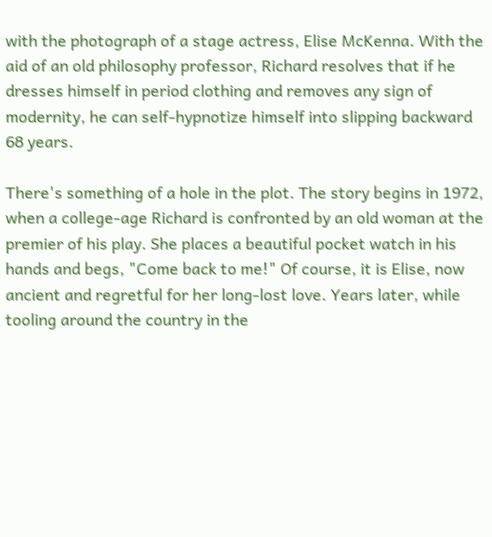with the photograph of a stage actress, Elise McKenna. With the aid of an old philosophy professor, Richard resolves that if he dresses himself in period clothing and removes any sign of modernity, he can self-hypnotize himself into slipping backward 68 years.

There's something of a hole in the plot. The story begins in 1972, when a college-age Richard is confronted by an old woman at the premier of his play. She places a beautiful pocket watch in his hands and begs, "Come back to me!" Of course, it is Elise, now ancient and regretful for her long-lost love. Years later, while tooling around the country in the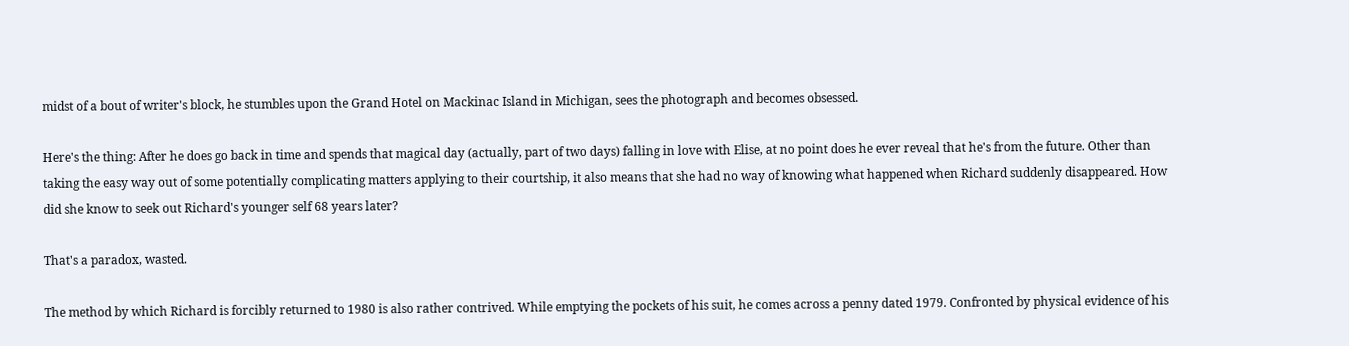midst of a bout of writer's block, he stumbles upon the Grand Hotel on Mackinac Island in Michigan, sees the photograph and becomes obsessed.

Here's the thing: After he does go back in time and spends that magical day (actually, part of two days) falling in love with Elise, at no point does he ever reveal that he's from the future. Other than taking the easy way out of some potentially complicating matters applying to their courtship, it also means that she had no way of knowing what happened when Richard suddenly disappeared. How did she know to seek out Richard's younger self 68 years later?

That's a paradox, wasted.

The method by which Richard is forcibly returned to 1980 is also rather contrived. While emptying the pockets of his suit, he comes across a penny dated 1979. Confronted by physical evidence of his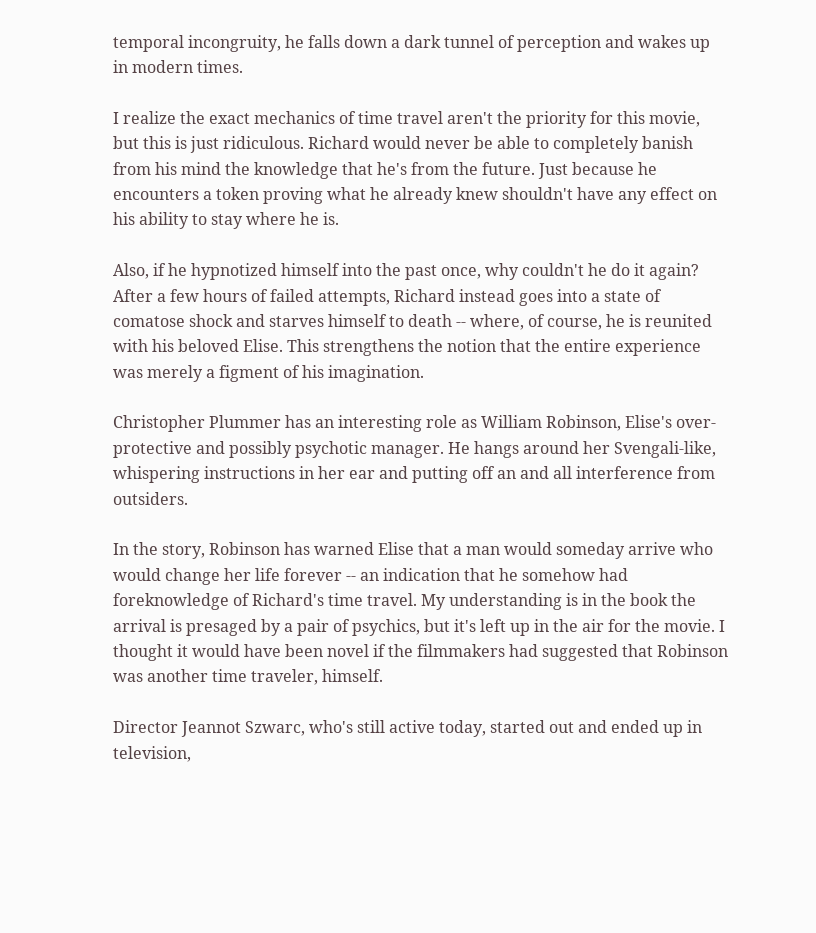temporal incongruity, he falls down a dark tunnel of perception and wakes up in modern times.

I realize the exact mechanics of time travel aren't the priority for this movie, but this is just ridiculous. Richard would never be able to completely banish from his mind the knowledge that he's from the future. Just because he encounters a token proving what he already knew shouldn't have any effect on his ability to stay where he is.

Also, if he hypnotized himself into the past once, why couldn't he do it again? After a few hours of failed attempts, Richard instead goes into a state of comatose shock and starves himself to death -- where, of course, he is reunited with his beloved Elise. This strengthens the notion that the entire experience was merely a figment of his imagination.

Christopher Plummer has an interesting role as William Robinson, Elise's over-protective and possibly psychotic manager. He hangs around her Svengali-like, whispering instructions in her ear and putting off an and all interference from outsiders.

In the story, Robinson has warned Elise that a man would someday arrive who would change her life forever -- an indication that he somehow had foreknowledge of Richard's time travel. My understanding is in the book the arrival is presaged by a pair of psychics, but it's left up in the air for the movie. I thought it would have been novel if the filmmakers had suggested that Robinson was another time traveler, himself.

Director Jeannot Szwarc, who's still active today, started out and ended up in television,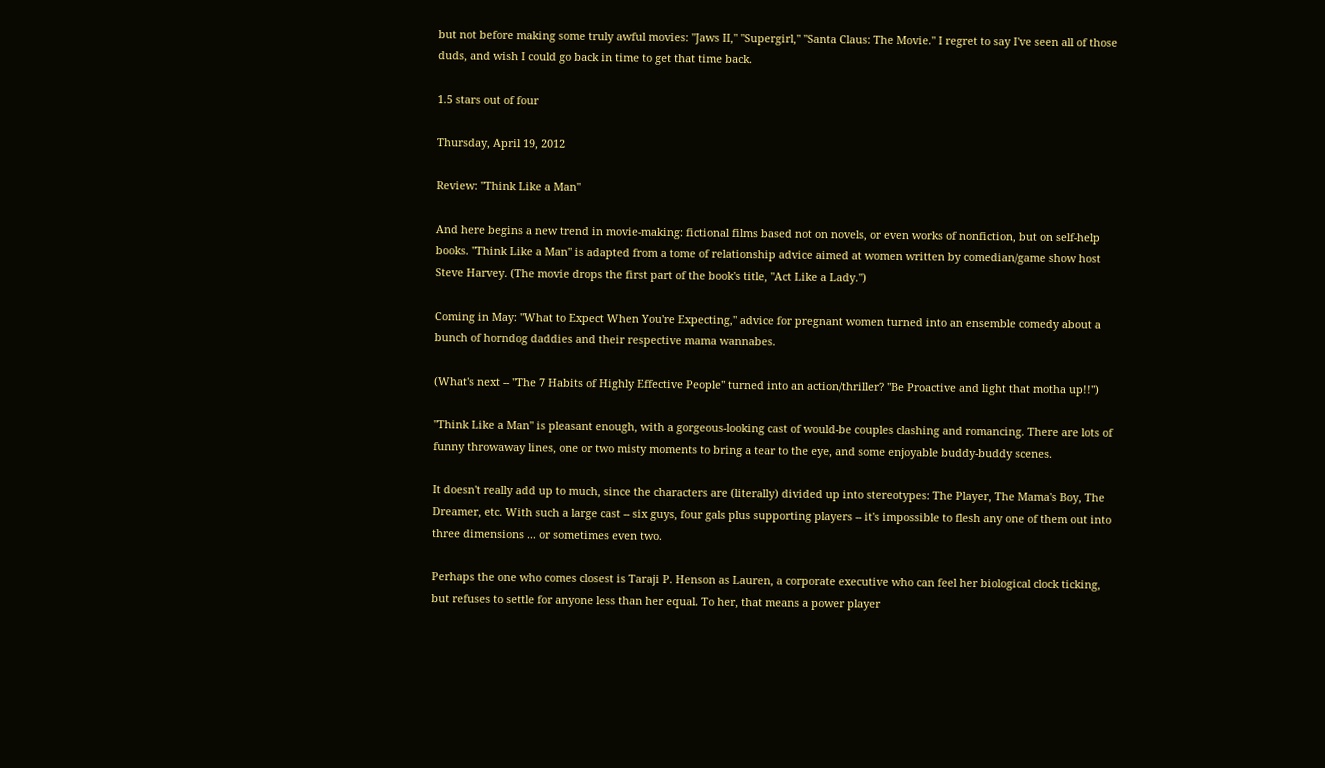but not before making some truly awful movies: "Jaws II," "Supergirl," "Santa Claus: The Movie." I regret to say I've seen all of those duds, and wish I could go back in time to get that time back.

1.5 stars out of four

Thursday, April 19, 2012

Review: "Think Like a Man"

And here begins a new trend in movie-making: fictional films based not on novels, or even works of nonfiction, but on self-help books. "Think Like a Man" is adapted from a tome of relationship advice aimed at women written by comedian/game show host Steve Harvey. (The movie drops the first part of the book's title, "Act Like a Lady.")

Coming in May: "What to Expect When You're Expecting," advice for pregnant women turned into an ensemble comedy about a bunch of horndog daddies and their respective mama wannabes.

(What's next -- "The 7 Habits of Highly Effective People" turned into an action/thriller? "Be Proactive and light that motha up!!")

"Think Like a Man" is pleasant enough, with a gorgeous-looking cast of would-be couples clashing and romancing. There are lots of funny throwaway lines, one or two misty moments to bring a tear to the eye, and some enjoyable buddy-buddy scenes.

It doesn't really add up to much, since the characters are (literally) divided up into stereotypes: The Player, The Mama's Boy, The Dreamer, etc. With such a large cast -- six guys, four gals plus supporting players -- it's impossible to flesh any one of them out into three dimensions ... or sometimes even two.

Perhaps the one who comes closest is Taraji P. Henson as Lauren, a corporate executive who can feel her biological clock ticking, but refuses to settle for anyone less than her equal. To her, that means a power player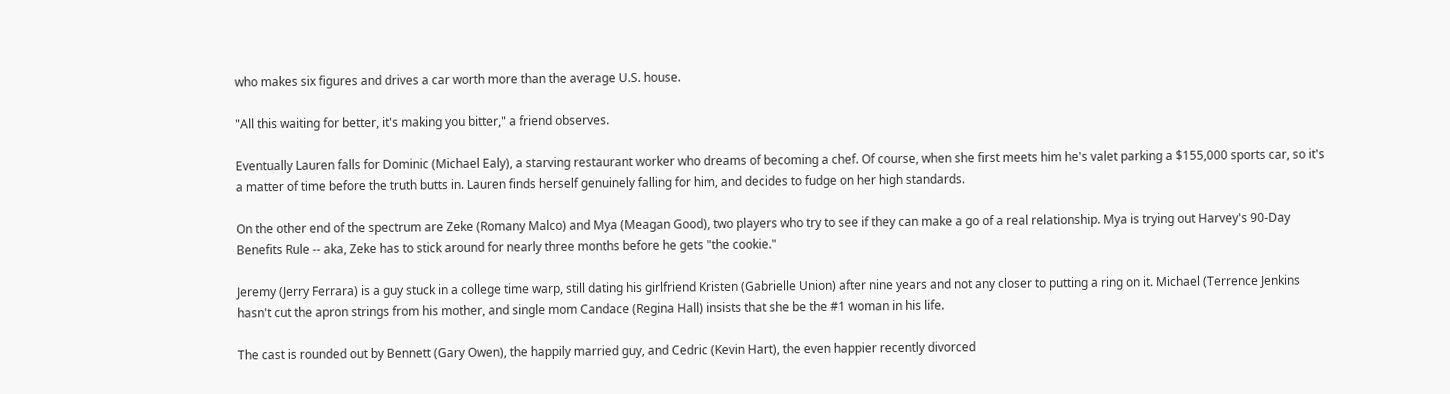who makes six figures and drives a car worth more than the average U.S. house.

"All this waiting for better, it's making you bitter," a friend observes.

Eventually Lauren falls for Dominic (Michael Ealy), a starving restaurant worker who dreams of becoming a chef. Of course, when she first meets him he's valet parking a $155,000 sports car, so it's a matter of time before the truth butts in. Lauren finds herself genuinely falling for him, and decides to fudge on her high standards.

On the other end of the spectrum are Zeke (Romany Malco) and Mya (Meagan Good), two players who try to see if they can make a go of a real relationship. Mya is trying out Harvey's 90-Day Benefits Rule -- aka, Zeke has to stick around for nearly three months before he gets "the cookie."

Jeremy (Jerry Ferrara) is a guy stuck in a college time warp, still dating his girlfriend Kristen (Gabrielle Union) after nine years and not any closer to putting a ring on it. Michael (Terrence Jenkins hasn't cut the apron strings from his mother, and single mom Candace (Regina Hall) insists that she be the #1 woman in his life.

The cast is rounded out by Bennett (Gary Owen), the happily married guy, and Cedric (Kevin Hart), the even happier recently divorced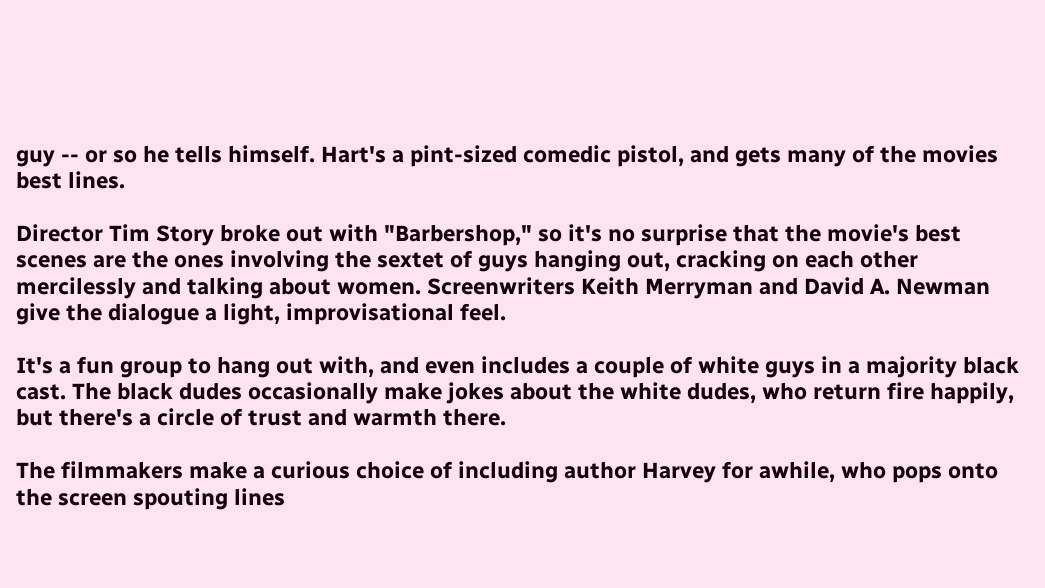guy -- or so he tells himself. Hart's a pint-sized comedic pistol, and gets many of the movies best lines.

Director Tim Story broke out with "Barbershop," so it's no surprise that the movie's best scenes are the ones involving the sextet of guys hanging out, cracking on each other mercilessly and talking about women. Screenwriters Keith Merryman and David A. Newman give the dialogue a light, improvisational feel.

It's a fun group to hang out with, and even includes a couple of white guys in a majority black cast. The black dudes occasionally make jokes about the white dudes, who return fire happily, but there's a circle of trust and warmth there.

The filmmakers make a curious choice of including author Harvey for awhile, who pops onto the screen spouting lines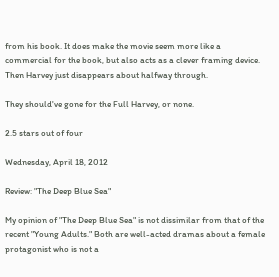from his book. It does make the movie seem more like a commercial for the book, but also acts as a clever framing device. Then Harvey just disappears about halfway through.

They should've gone for the Full Harvey, or none.

2.5 stars out of four

Wednesday, April 18, 2012

Review: "The Deep Blue Sea"

My opinion of "The Deep Blue Sea" is not dissimilar from that of the recent "Young Adults." Both are well-acted dramas about a female protagonist who is not a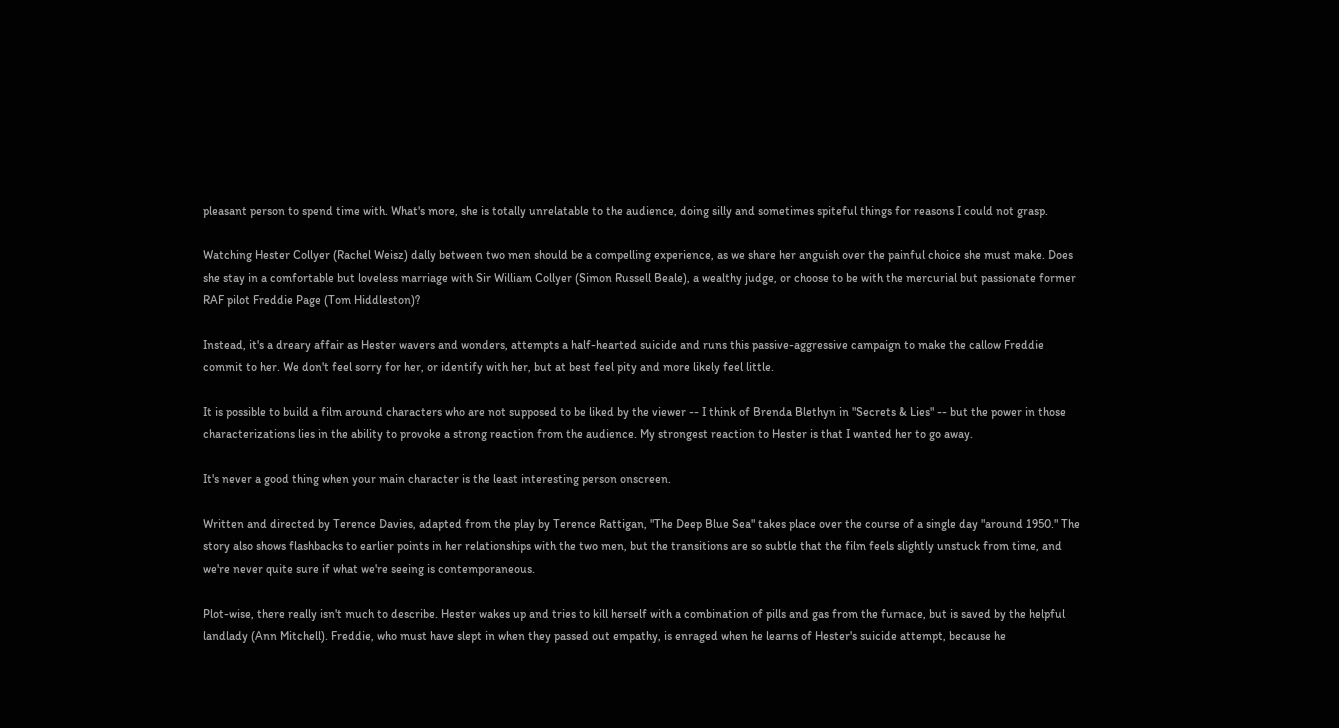pleasant person to spend time with. What's more, she is totally unrelatable to the audience, doing silly and sometimes spiteful things for reasons I could not grasp.

Watching Hester Collyer (Rachel Weisz) dally between two men should be a compelling experience, as we share her anguish over the painful choice she must make. Does she stay in a comfortable but loveless marriage with Sir William Collyer (Simon Russell Beale), a wealthy judge, or choose to be with the mercurial but passionate former RAF pilot Freddie Page (Tom Hiddleston)?

Instead, it's a dreary affair as Hester wavers and wonders, attempts a half-hearted suicide and runs this passive-aggressive campaign to make the callow Freddie commit to her. We don't feel sorry for her, or identify with her, but at best feel pity and more likely feel little.

It is possible to build a film around characters who are not supposed to be liked by the viewer -- I think of Brenda Blethyn in "Secrets & Lies" -- but the power in those characterizations lies in the ability to provoke a strong reaction from the audience. My strongest reaction to Hester is that I wanted her to go away.

It's never a good thing when your main character is the least interesting person onscreen.

Written and directed by Terence Davies, adapted from the play by Terence Rattigan, "The Deep Blue Sea" takes place over the course of a single day "around 1950." The story also shows flashbacks to earlier points in her relationships with the two men, but the transitions are so subtle that the film feels slightly unstuck from time, and we're never quite sure if what we're seeing is contemporaneous.

Plot-wise, there really isn't much to describe. Hester wakes up and tries to kill herself with a combination of pills and gas from the furnace, but is saved by the helpful landlady (Ann Mitchell). Freddie, who must have slept in when they passed out empathy, is enraged when he learns of Hester's suicide attempt, because he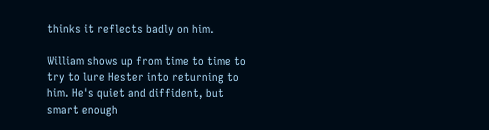thinks it reflects badly on him.

William shows up from time to time to try to lure Hester into returning to him. He's quiet and diffident, but smart enough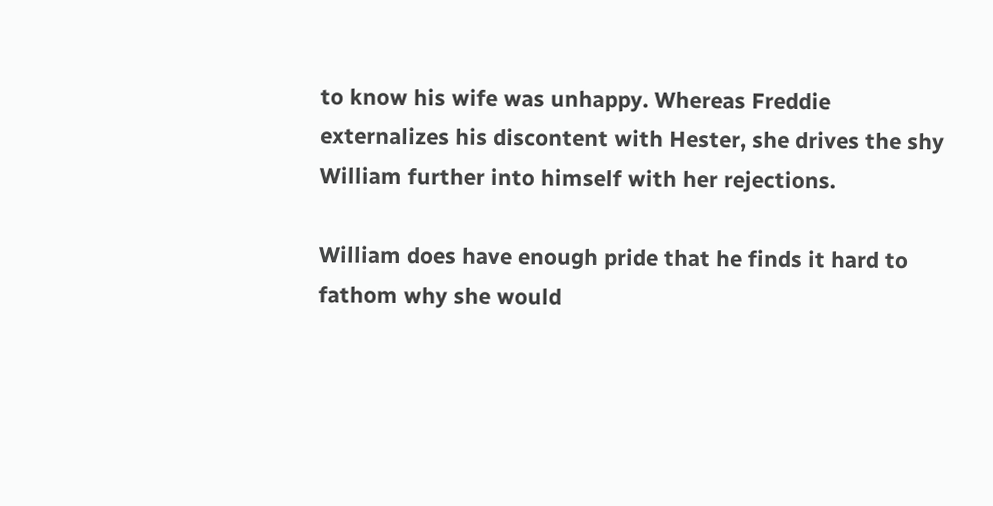to know his wife was unhappy. Whereas Freddie externalizes his discontent with Hester, she drives the shy William further into himself with her rejections.

William does have enough pride that he finds it hard to fathom why she would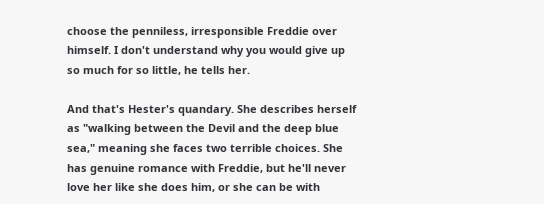choose the penniless, irresponsible Freddie over himself. I don't understand why you would give up so much for so little, he tells her.

And that's Hester's quandary. She describes herself as "walking between the Devil and the deep blue sea," meaning she faces two terrible choices. She has genuine romance with Freddie, but he'll never love her like she does him, or she can be with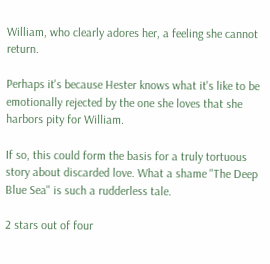William, who clearly adores her, a feeling she cannot return.

Perhaps it's because Hester knows what it's like to be emotionally rejected by the one she loves that she harbors pity for William.

If so, this could form the basis for a truly tortuous story about discarded love. What a shame "The Deep Blue Sea" is such a rudderless tale.

2 stars out of four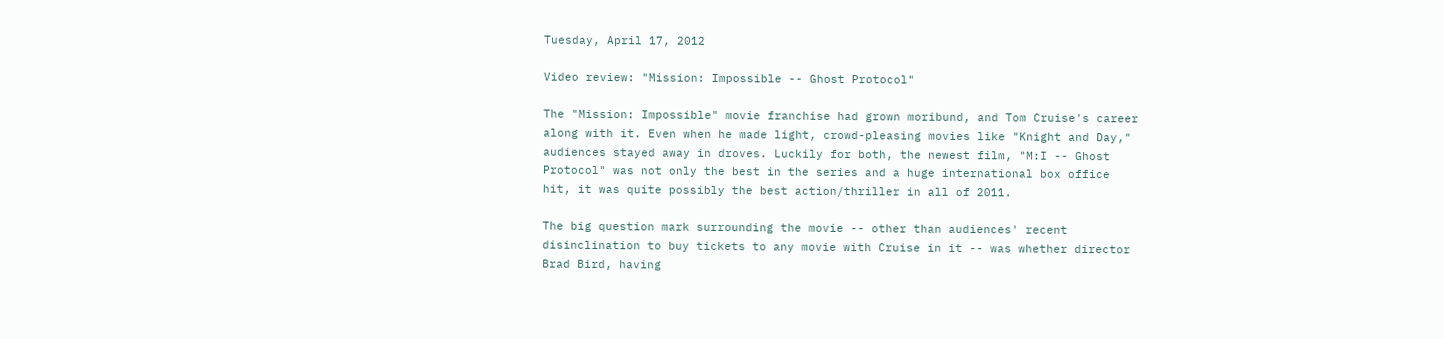Tuesday, April 17, 2012

Video review: "Mission: Impossible -- Ghost Protocol"

The "Mission: Impossible" movie franchise had grown moribund, and Tom Cruise's career along with it. Even when he made light, crowd-pleasing movies like "Knight and Day," audiences stayed away in droves. Luckily for both, the newest film, "M:I -- Ghost Protocol" was not only the best in the series and a huge international box office hit, it was quite possibly the best action/thriller in all of 2011.

The big question mark surrounding the movie -- other than audiences' recent disinclination to buy tickets to any movie with Cruise in it -- was whether director Brad Bird, having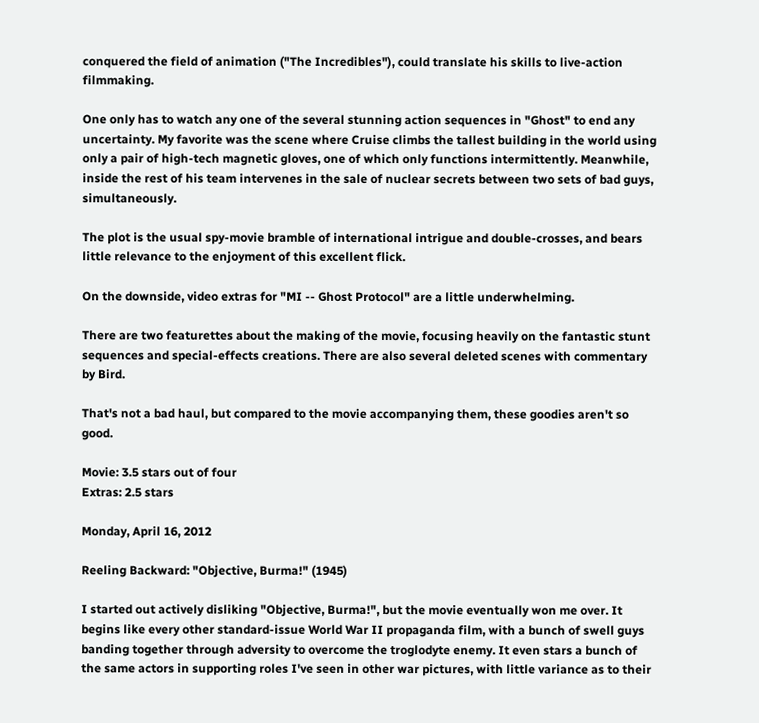conquered the field of animation ("The Incredibles"), could translate his skills to live-action filmmaking.

One only has to watch any one of the several stunning action sequences in "Ghost" to end any uncertainty. My favorite was the scene where Cruise climbs the tallest building in the world using only a pair of high-tech magnetic gloves, one of which only functions intermittently. Meanwhile, inside the rest of his team intervenes in the sale of nuclear secrets between two sets of bad guys, simultaneously.

The plot is the usual spy-movie bramble of international intrigue and double-crosses, and bears little relevance to the enjoyment of this excellent flick.

On the downside, video extras for "MI -- Ghost Protocol" are a little underwhelming.

There are two featurettes about the making of the movie, focusing heavily on the fantastic stunt sequences and special-effects creations. There are also several deleted scenes with commentary by Bird.

That's not a bad haul, but compared to the movie accompanying them, these goodies aren't so good.

Movie: 3.5 stars out of four
Extras: 2.5 stars

Monday, April 16, 2012

Reeling Backward: "Objective, Burma!" (1945)

I started out actively disliking "Objective, Burma!", but the movie eventually won me over. It begins like every other standard-issue World War II propaganda film, with a bunch of swell guys banding together through adversity to overcome the troglodyte enemy. It even stars a bunch of the same actors in supporting roles I've seen in other war pictures, with little variance as to their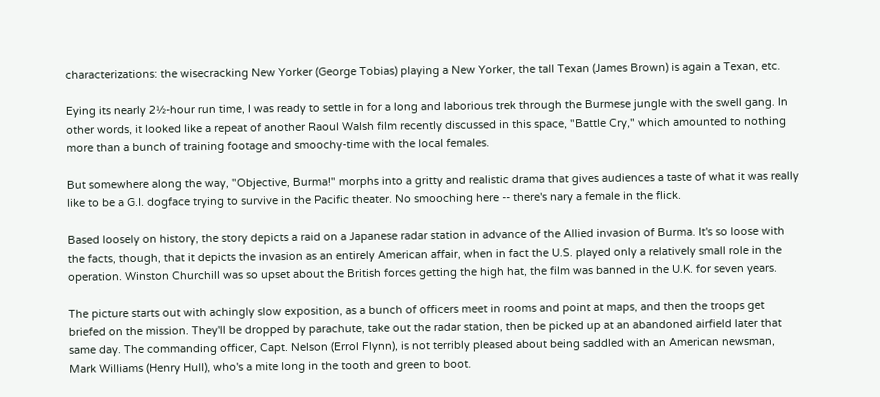characterizations: the wisecracking New Yorker (George Tobias) playing a New Yorker, the tall Texan (James Brown) is again a Texan, etc.

Eying its nearly 2½-hour run time, I was ready to settle in for a long and laborious trek through the Burmese jungle with the swell gang. In other words, it looked like a repeat of another Raoul Walsh film recently discussed in this space, "Battle Cry," which amounted to nothing more than a bunch of training footage and smoochy-time with the local females.

But somewhere along the way, "Objective, Burma!" morphs into a gritty and realistic drama that gives audiences a taste of what it was really like to be a G.I. dogface trying to survive in the Pacific theater. No smooching here -- there's nary a female in the flick.

Based loosely on history, the story depicts a raid on a Japanese radar station in advance of the Allied invasion of Burma. It's so loose with the facts, though, that it depicts the invasion as an entirely American affair, when in fact the U.S. played only a relatively small role in the operation. Winston Churchill was so upset about the British forces getting the high hat, the film was banned in the U.K. for seven years.

The picture starts out with achingly slow exposition, as a bunch of officers meet in rooms and point at maps, and then the troops get briefed on the mission. They'll be dropped by parachute, take out the radar station, then be picked up at an abandoned airfield later that same day. The commanding officer, Capt. Nelson (Errol Flynn), is not terribly pleased about being saddled with an American newsman, Mark Williams (Henry Hull), who's a mite long in the tooth and green to boot.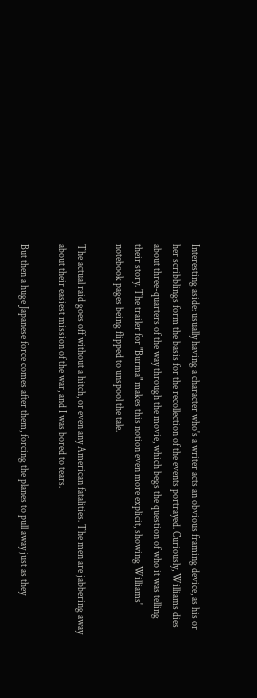Interesting aside: usually having a character who's a writer acts an obvious framing device, as his or her scribblings form the basis for the recollection of the events portrayed. Curiously, Williams dies about three-quarters of the way through the movie, which begs the question of who it was telling their story. The trailer for "Burma" makes this notion even more explicit, showing Williams' notebook pages being flipped to unspool the tale.

The actual raid goes off without a hitch, or even any American fatalities. The men are jabbering away about their easiest mission of the war, and I was bored to tears.

But then a huge Japanese force comes after them, forcing the planes to pull away just as they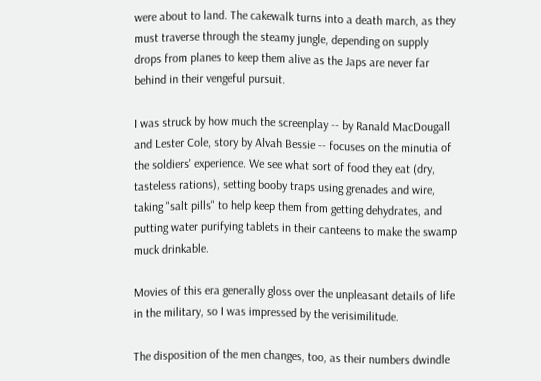were about to land. The cakewalk turns into a death march, as they must traverse through the steamy jungle, depending on supply drops from planes to keep them alive as the Japs are never far behind in their vengeful pursuit.

I was struck by how much the screenplay -- by Ranald MacDougall and Lester Cole, story by Alvah Bessie -- focuses on the minutia of the soldiers' experience. We see what sort of food they eat (dry, tasteless rations), setting booby traps using grenades and wire, taking "salt pills" to help keep them from getting dehydrates, and putting water purifying tablets in their canteens to make the swamp muck drinkable.

Movies of this era generally gloss over the unpleasant details of life in the military, so I was impressed by the verisimilitude.

The disposition of the men changes, too, as their numbers dwindle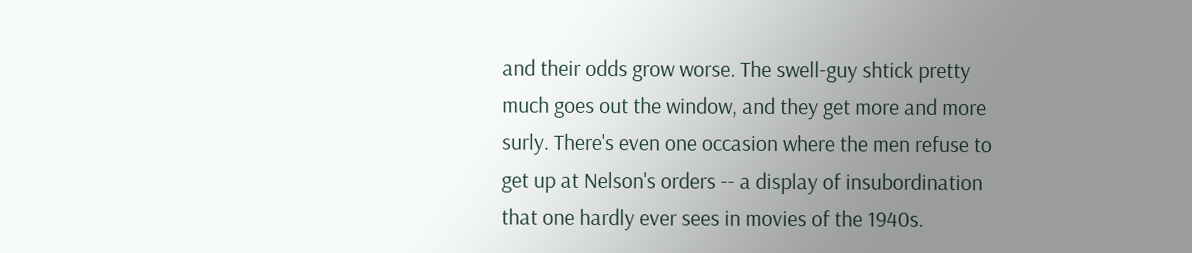and their odds grow worse. The swell-guy shtick pretty much goes out the window, and they get more and more surly. There's even one occasion where the men refuse to get up at Nelson's orders -- a display of insubordination that one hardly ever sees in movies of the 1940s.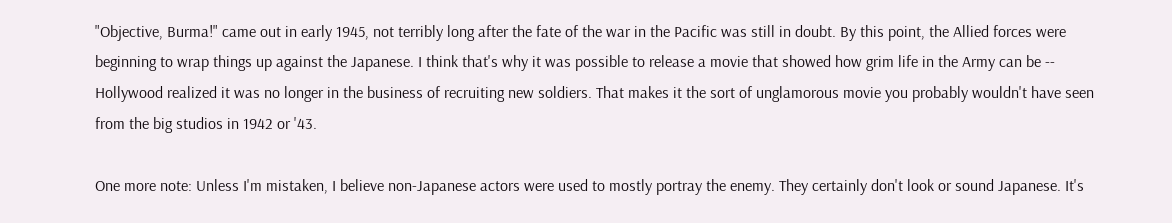"Objective, Burma!" came out in early 1945, not terribly long after the fate of the war in the Pacific was still in doubt. By this point, the Allied forces were beginning to wrap things up against the Japanese. I think that's why it was possible to release a movie that showed how grim life in the Army can be -- Hollywood realized it was no longer in the business of recruiting new soldiers. That makes it the sort of unglamorous movie you probably wouldn't have seen from the big studios in 1942 or '43.

One more note: Unless I'm mistaken, I believe non-Japanese actors were used to mostly portray the enemy. They certainly don't look or sound Japanese. It's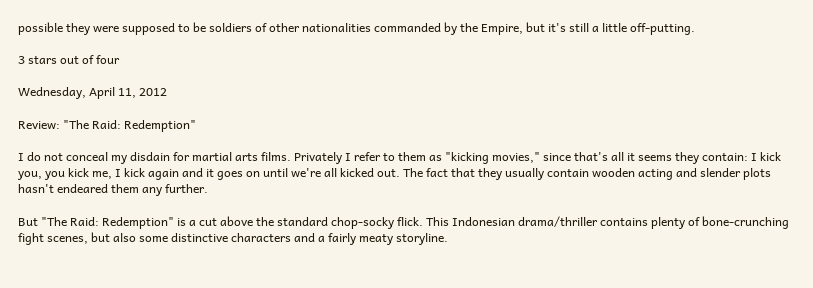possible they were supposed to be soldiers of other nationalities commanded by the Empire, but it's still a little off-putting.

3 stars out of four

Wednesday, April 11, 2012

Review: "The Raid: Redemption"

I do not conceal my disdain for martial arts films. Privately I refer to them as "kicking movies," since that's all it seems they contain: I kick you, you kick me, I kick again and it goes on until we're all kicked out. The fact that they usually contain wooden acting and slender plots hasn't endeared them any further.

But "The Raid: Redemption" is a cut above the standard chop-socky flick. This Indonesian drama/thriller contains plenty of bone-crunching fight scenes, but also some distinctive characters and a fairly meaty storyline.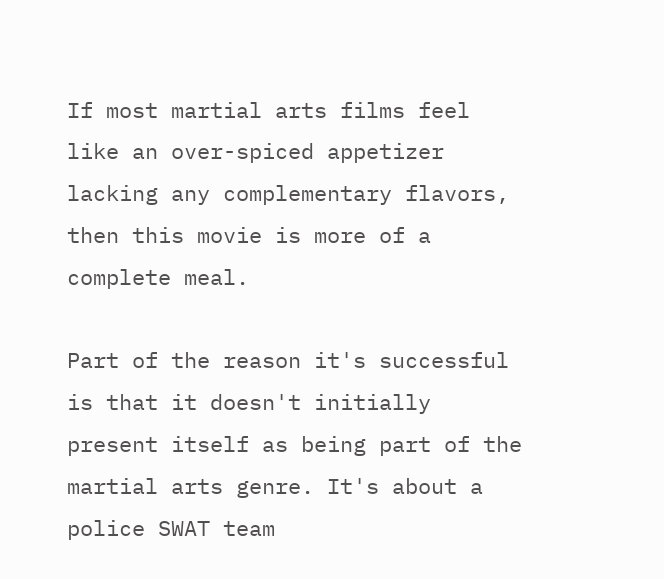If most martial arts films feel like an over-spiced appetizer lacking any complementary flavors, then this movie is more of a complete meal.

Part of the reason it's successful is that it doesn't initially present itself as being part of the martial arts genre. It's about a police SWAT team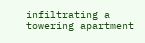infiltrating a towering apartment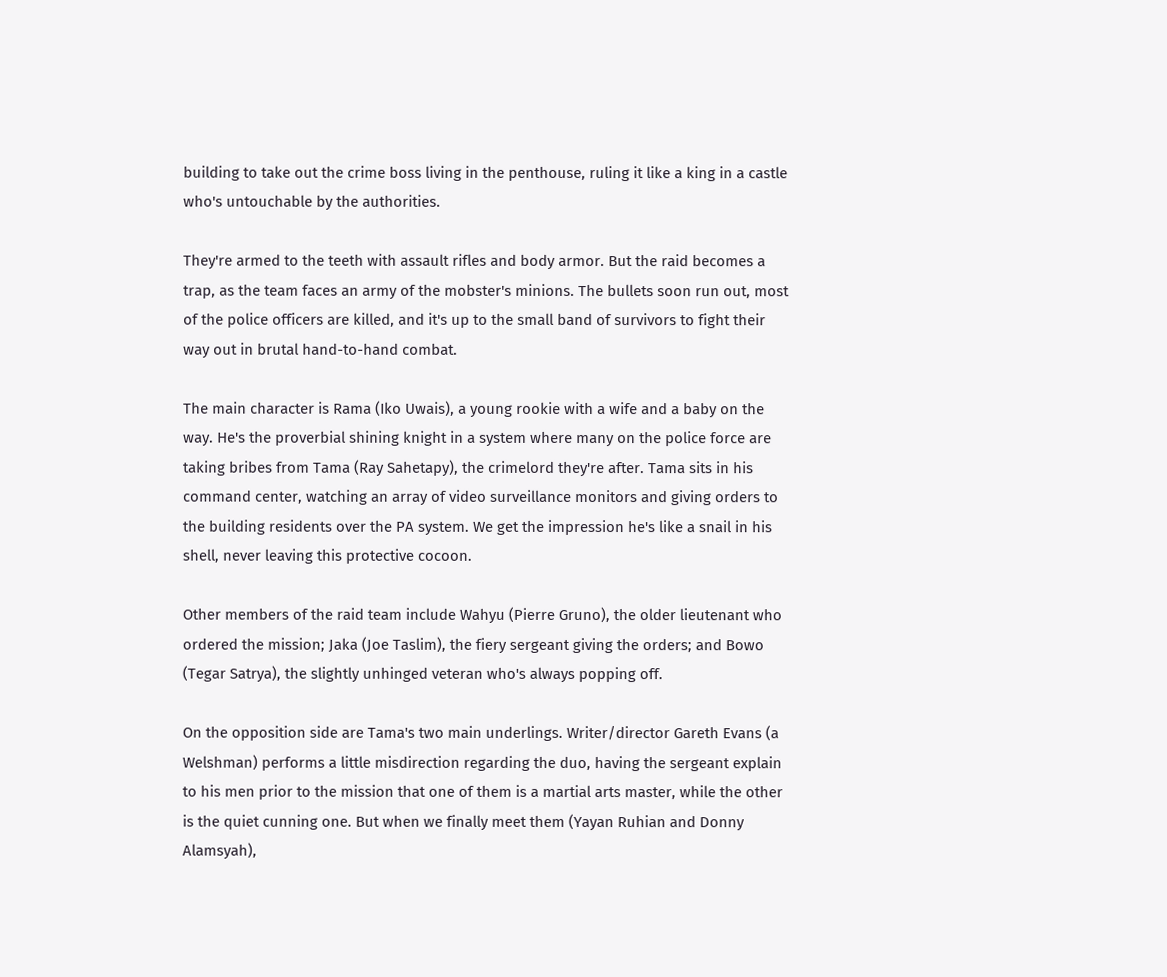building to take out the crime boss living in the penthouse, ruling it like a king in a castle who's untouchable by the authorities.

They're armed to the teeth with assault rifles and body armor. But the raid becomes a trap, as the team faces an army of the mobster's minions. The bullets soon run out, most of the police officers are killed, and it's up to the small band of survivors to fight their way out in brutal hand-to-hand combat.

The main character is Rama (Iko Uwais), a young rookie with a wife and a baby on the way. He's the proverbial shining knight in a system where many on the police force are taking bribes from Tama (Ray Sahetapy), the crimelord they're after. Tama sits in his command center, watching an array of video surveillance monitors and giving orders to the building residents over the PA system. We get the impression he's like a snail in his shell, never leaving this protective cocoon.

Other members of the raid team include Wahyu (Pierre Gruno), the older lieutenant who ordered the mission; Jaka (Joe Taslim), the fiery sergeant giving the orders; and Bowo (Tegar Satrya), the slightly unhinged veteran who's always popping off.

On the opposition side are Tama's two main underlings. Writer/director Gareth Evans (a Welshman) performs a little misdirection regarding the duo, having the sergeant explain to his men prior to the mission that one of them is a martial arts master, while the other is the quiet cunning one. But when we finally meet them (Yayan Ruhian and Donny Alamsyah),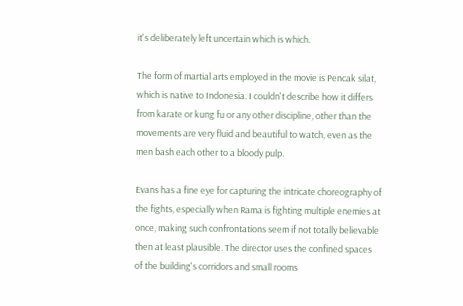it's deliberately left uncertain which is which.

The form of martial arts employed in the movie is Pencak silat, which is native to Indonesia. I couldn't describe how it differs from karate or kung fu or any other discipline, other than the movements are very fluid and beautiful to watch, even as the men bash each other to a bloody pulp.

Evans has a fine eye for capturing the intricate choreography of the fights, especially when Rama is fighting multiple enemies at once, making such confrontations seem if not totally believable then at least plausible. The director uses the confined spaces of the building's corridors and small rooms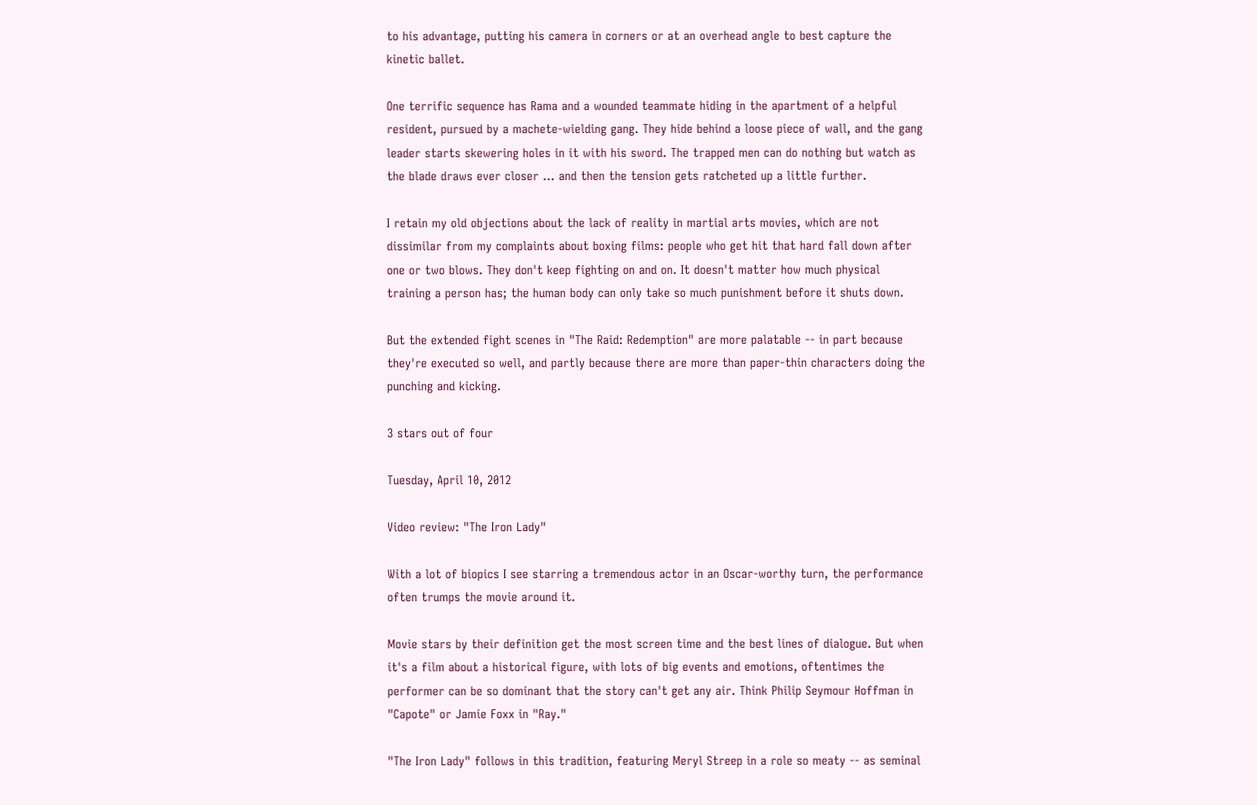to his advantage, putting his camera in corners or at an overhead angle to best capture the kinetic ballet.

One terrific sequence has Rama and a wounded teammate hiding in the apartment of a helpful resident, pursued by a machete-wielding gang. They hide behind a loose piece of wall, and the gang leader starts skewering holes in it with his sword. The trapped men can do nothing but watch as the blade draws ever closer ... and then the tension gets ratcheted up a little further.

I retain my old objections about the lack of reality in martial arts movies, which are not dissimilar from my complaints about boxing films: people who get hit that hard fall down after one or two blows. They don't keep fighting on and on. It doesn't matter how much physical training a person has; the human body can only take so much punishment before it shuts down.

But the extended fight scenes in "The Raid: Redemption" are more palatable -- in part because they're executed so well, and partly because there are more than paper-thin characters doing the punching and kicking.

3 stars out of four

Tuesday, April 10, 2012

Video review: "The Iron Lady"

With a lot of biopics I see starring a tremendous actor in an Oscar-worthy turn, the performance often trumps the movie around it.

Movie stars by their definition get the most screen time and the best lines of dialogue. But when it's a film about a historical figure, with lots of big events and emotions, oftentimes the performer can be so dominant that the story can't get any air. Think Philip Seymour Hoffman in "Capote" or Jamie Foxx in "Ray."

"The Iron Lady" follows in this tradition, featuring Meryl Streep in a role so meaty -- as seminal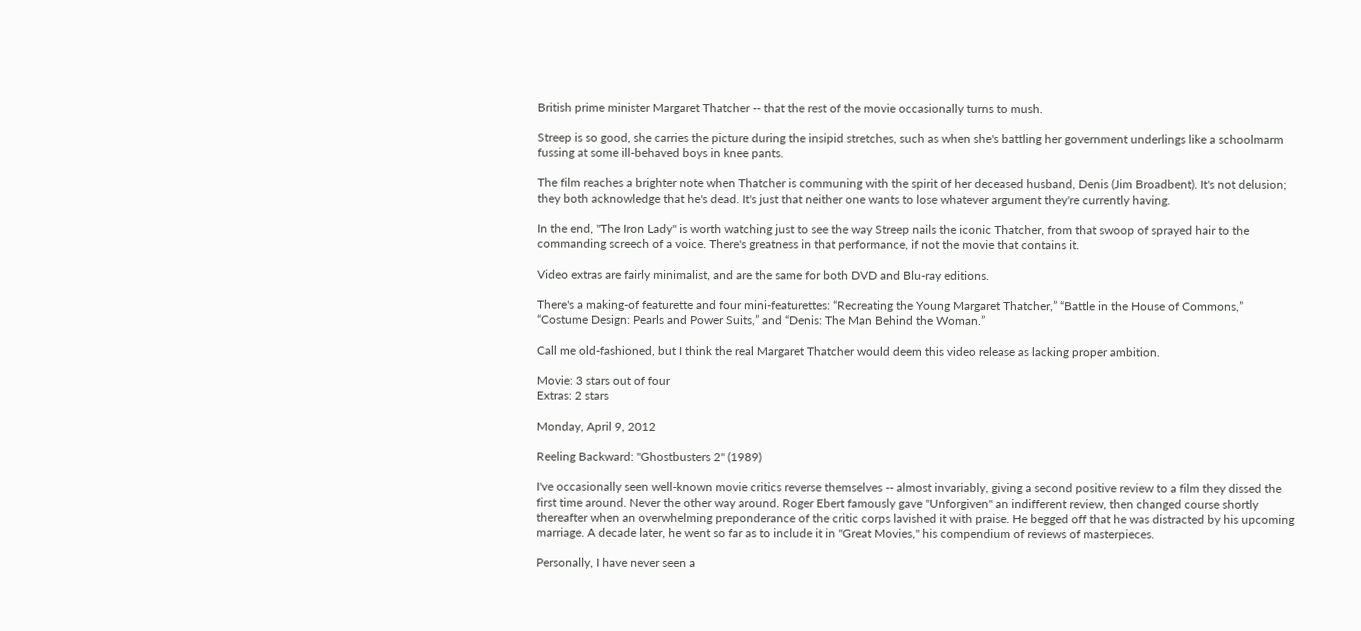British prime minister Margaret Thatcher -- that the rest of the movie occasionally turns to mush.

Streep is so good, she carries the picture during the insipid stretches, such as when she's battling her government underlings like a schoolmarm fussing at some ill-behaved boys in knee pants.

The film reaches a brighter note when Thatcher is communing with the spirit of her deceased husband, Denis (Jim Broadbent). It's not delusion; they both acknowledge that he's dead. It's just that neither one wants to lose whatever argument they're currently having.

In the end, "The Iron Lady" is worth watching just to see the way Streep nails the iconic Thatcher, from that swoop of sprayed hair to the commanding screech of a voice. There's greatness in that performance, if not the movie that contains it.

Video extras are fairly minimalist, and are the same for both DVD and Blu-ray editions.

There's a making-of featurette and four mini-featurettes: “Recreating the Young Margaret Thatcher,” “Battle in the House of Commons,” “Costume Design: Pearls and Power Suits,” and “Denis: The Man Behind the Woman.”

Call me old-fashioned, but I think the real Margaret Thatcher would deem this video release as lacking proper ambition.

Movie: 3 stars out of four
Extras: 2 stars

Monday, April 9, 2012

Reeling Backward: "Ghostbusters 2" (1989)

I've occasionally seen well-known movie critics reverse themselves -- almost invariably, giving a second positive review to a film they dissed the first time around. Never the other way around. Roger Ebert famously gave "Unforgiven" an indifferent review, then changed course shortly thereafter when an overwhelming preponderance of the critic corps lavished it with praise. He begged off that he was distracted by his upcoming marriage. A decade later, he went so far as to include it in "Great Movies," his compendium of reviews of masterpieces.

Personally, I have never seen a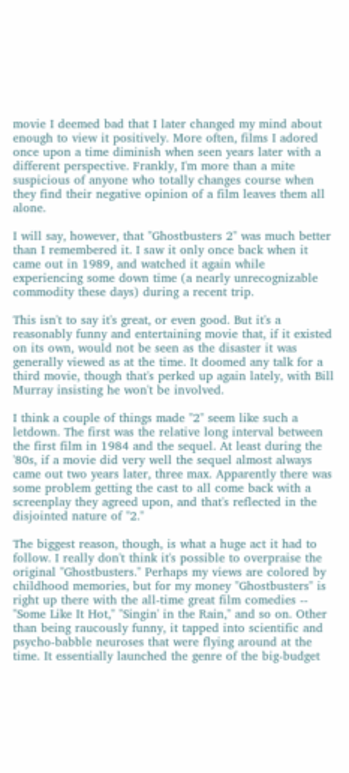movie I deemed bad that I later changed my mind about enough to view it positively. More often, films I adored once upon a time diminish when seen years later with a different perspective. Frankly, I'm more than a mite suspicious of anyone who totally changes course when they find their negative opinion of a film leaves them all alone.

I will say, however, that "Ghostbusters 2" was much better than I remembered it. I saw it only once back when it came out in 1989, and watched it again while experiencing some down time (a nearly unrecognizable commodity these days) during a recent trip.

This isn't to say it's great, or even good. But it's a reasonably funny and entertaining movie that, if it existed on its own, would not be seen as the disaster it was generally viewed as at the time. It doomed any talk for a third movie, though that's perked up again lately, with Bill Murray insisting he won't be involved.

I think a couple of things made "2" seem like such a letdown. The first was the relative long interval between the first film in 1984 and the sequel. At least during the '80s, if a movie did very well the sequel almost always came out two years later, three max. Apparently there was some problem getting the cast to all come back with a screenplay they agreed upon, and that's reflected in the disjointed nature of "2."

The biggest reason, though, is what a huge act it had to follow. I really don't think it's possible to overpraise the original "Ghostbusters." Perhaps my views are colored by childhood memories, but for my money "Ghostbusters" is right up there with the all-time great film comedies -- "Some Like It Hot," "Singin' in the Rain," and so on. Other than being raucously funny, it tapped into scientific and psycho-babble neuroses that were flying around at the time. It essentially launched the genre of the big-budget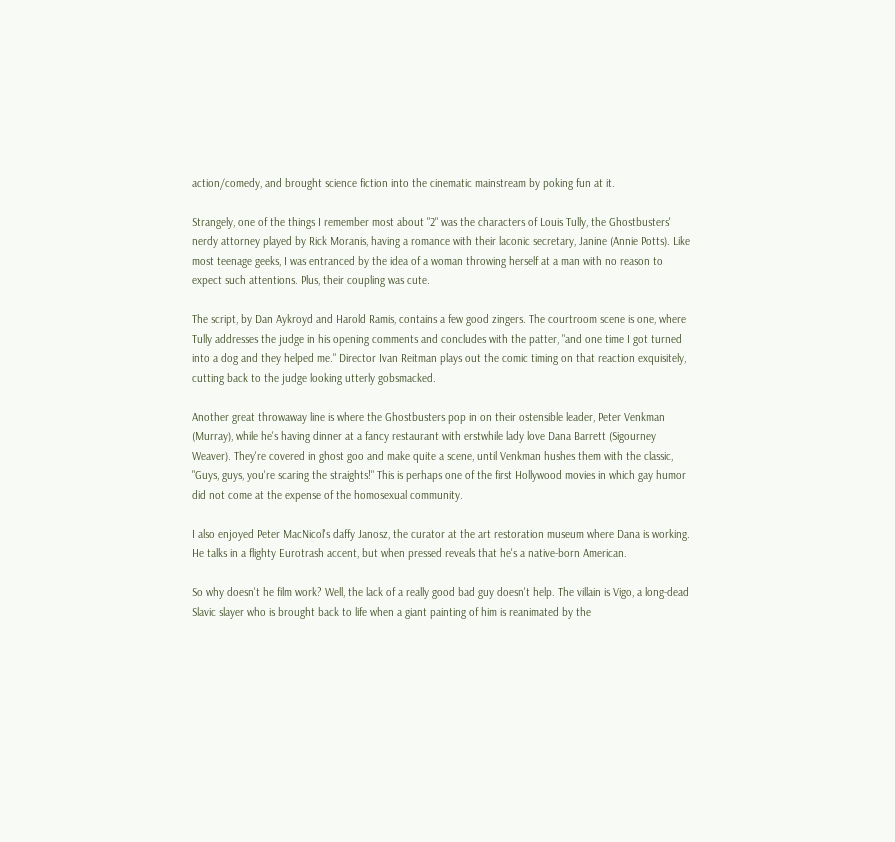action/comedy, and brought science fiction into the cinematic mainstream by poking fun at it.

Strangely, one of the things I remember most about "2" was the characters of Louis Tully, the Ghostbusters' nerdy attorney played by Rick Moranis, having a romance with their laconic secretary, Janine (Annie Potts). Like most teenage geeks, I was entranced by the idea of a woman throwing herself at a man with no reason to expect such attentions. Plus, their coupling was cute.

The script, by Dan Aykroyd and Harold Ramis, contains a few good zingers. The courtroom scene is one, where Tully addresses the judge in his opening comments and concludes with the patter, "and one time I got turned into a dog and they helped me." Director Ivan Reitman plays out the comic timing on that reaction exquisitely, cutting back to the judge looking utterly gobsmacked.

Another great throwaway line is where the Ghostbusters pop in on their ostensible leader, Peter Venkman (Murray), while he's having dinner at a fancy restaurant with erstwhile lady love Dana Barrett (Sigourney Weaver). They're covered in ghost goo and make quite a scene, until Venkman hushes them with the classic, "Guys, guys, you're scaring the straights!" This is perhaps one of the first Hollywood movies in which gay humor did not come at the expense of the homosexual community.

I also enjoyed Peter MacNicol's daffy Janosz, the curator at the art restoration museum where Dana is working. He talks in a flighty Eurotrash accent, but when pressed reveals that he's a native-born American.

So why doesn't he film work? Well, the lack of a really good bad guy doesn't help. The villain is Vigo, a long-dead Slavic slayer who is brought back to life when a giant painting of him is reanimated by the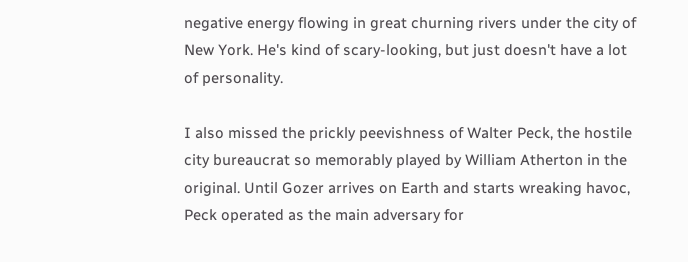negative energy flowing in great churning rivers under the city of New York. He's kind of scary-looking, but just doesn't have a lot of personality.

I also missed the prickly peevishness of Walter Peck, the hostile city bureaucrat so memorably played by William Atherton in the original. Until Gozer arrives on Earth and starts wreaking havoc, Peck operated as the main adversary for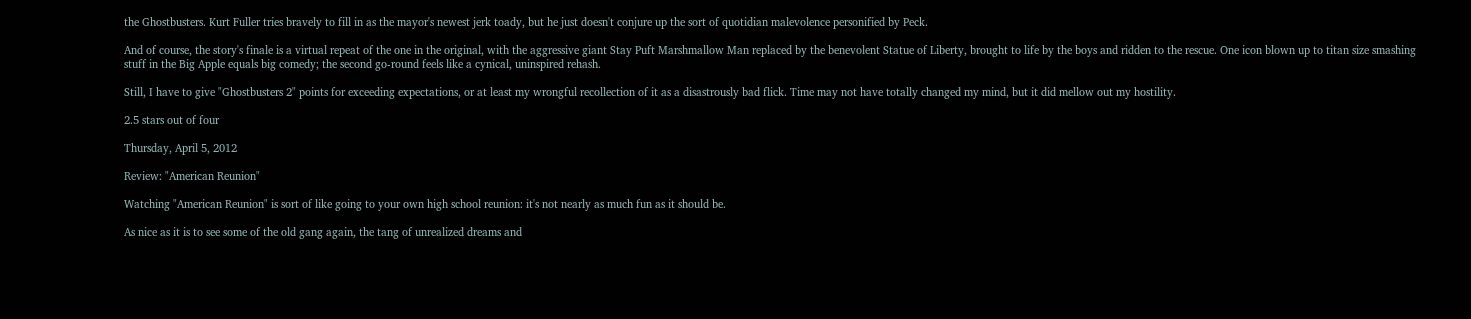the Ghostbusters. Kurt Fuller tries bravely to fill in as the mayor's newest jerk toady, but he just doesn't conjure up the sort of quotidian malevolence personified by Peck.

And of course, the story's finale is a virtual repeat of the one in the original, with the aggressive giant Stay Puft Marshmallow Man replaced by the benevolent Statue of Liberty, brought to life by the boys and ridden to the rescue. One icon blown up to titan size smashing stuff in the Big Apple equals big comedy; the second go-round feels like a cynical, uninspired rehash.

Still, I have to give "Ghostbusters 2" points for exceeding expectations, or at least my wrongful recollection of it as a disastrously bad flick. Time may not have totally changed my mind, but it did mellow out my hostility.

2.5 stars out of four

Thursday, April 5, 2012

Review: "American Reunion"

Watching "American Reunion" is sort of like going to your own high school reunion: it's not nearly as much fun as it should be.

As nice as it is to see some of the old gang again, the tang of unrealized dreams and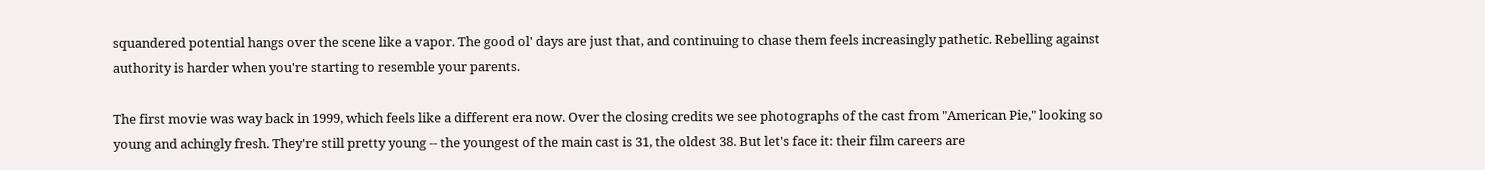squandered potential hangs over the scene like a vapor. The good ol' days are just that, and continuing to chase them feels increasingly pathetic. Rebelling against authority is harder when you're starting to resemble your parents.

The first movie was way back in 1999, which feels like a different era now. Over the closing credits we see photographs of the cast from "American Pie," looking so young and achingly fresh. They're still pretty young -- the youngest of the main cast is 31, the oldest 38. But let's face it: their film careers are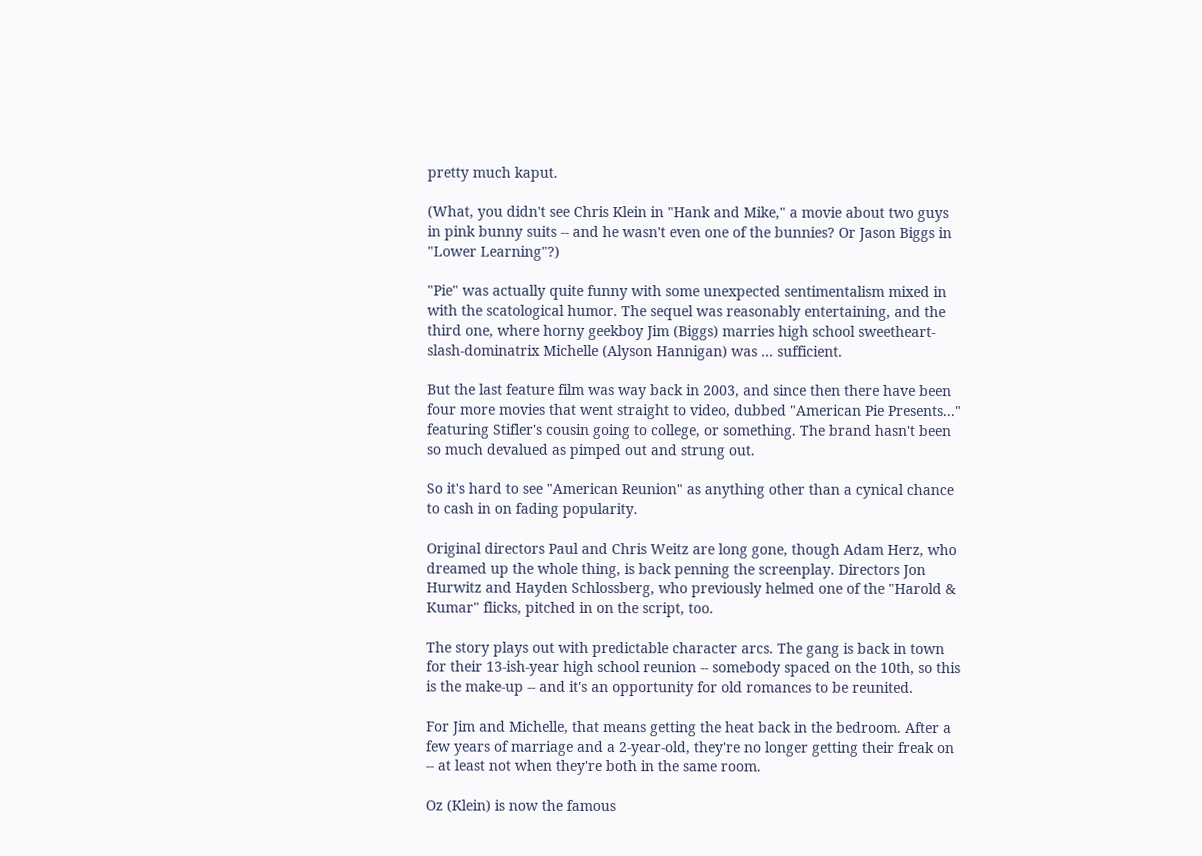pretty much kaput.

(What, you didn't see Chris Klein in "Hank and Mike," a movie about two guys in pink bunny suits -- and he wasn't even one of the bunnies? Or Jason Biggs in "Lower Learning"?)

"Pie" was actually quite funny with some unexpected sentimentalism mixed in with the scatological humor. The sequel was reasonably entertaining, and the third one, where horny geekboy Jim (Biggs) marries high school sweetheart-slash-dominatrix Michelle (Alyson Hannigan) was ... sufficient.

But the last feature film was way back in 2003, and since then there have been four more movies that went straight to video, dubbed "American Pie Presents..." featuring Stifler's cousin going to college, or something. The brand hasn't been so much devalued as pimped out and strung out.

So it's hard to see "American Reunion" as anything other than a cynical chance to cash in on fading popularity.

Original directors Paul and Chris Weitz are long gone, though Adam Herz, who dreamed up the whole thing, is back penning the screenplay. Directors Jon Hurwitz and Hayden Schlossberg, who previously helmed one of the "Harold & Kumar" flicks, pitched in on the script, too.

The story plays out with predictable character arcs. The gang is back in town for their 13-ish-year high school reunion -- somebody spaced on the 10th, so this is the make-up -- and it's an opportunity for old romances to be reunited.

For Jim and Michelle, that means getting the heat back in the bedroom. After a few years of marriage and a 2-year-old, they're no longer getting their freak on -- at least not when they're both in the same room.

Oz (Klein) is now the famous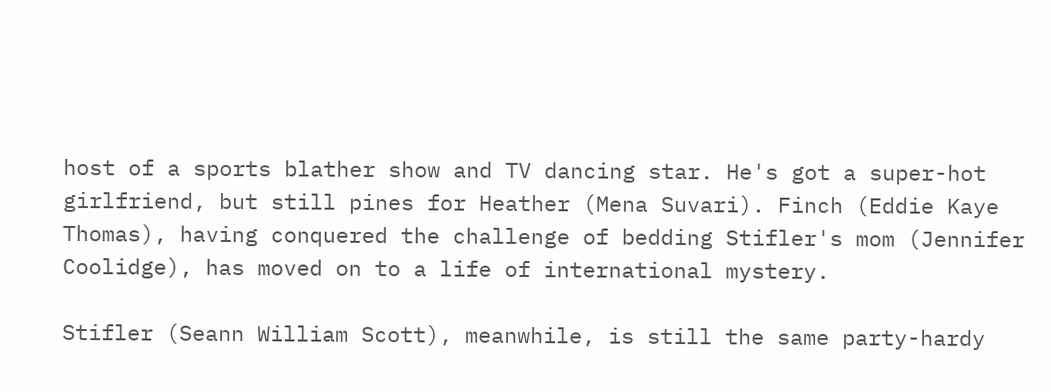host of a sports blather show and TV dancing star. He's got a super-hot girlfriend, but still pines for Heather (Mena Suvari). Finch (Eddie Kaye Thomas), having conquered the challenge of bedding Stifler's mom (Jennifer Coolidge), has moved on to a life of international mystery.

Stifler (Seann William Scott), meanwhile, is still the same party-hardy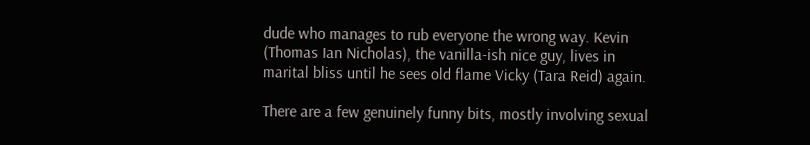dude who manages to rub everyone the wrong way. Kevin (Thomas Ian Nicholas), the vanilla-ish nice guy, lives in marital bliss until he sees old flame Vicky (Tara Reid) again.

There are a few genuinely funny bits, mostly involving sexual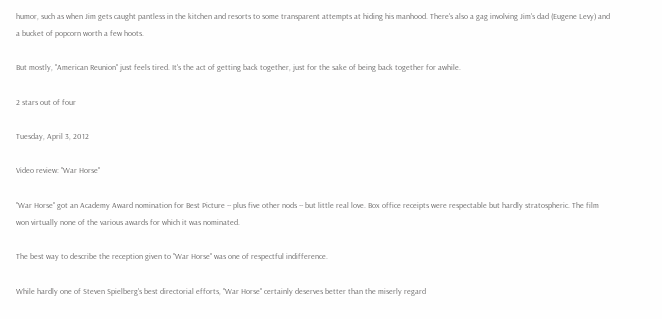humor, such as when Jim gets caught pantless in the kitchen and resorts to some transparent attempts at hiding his manhood. There's also a gag involving Jim's dad (Eugene Levy) and a bucket of popcorn worth a few hoots.

But mostly, "American Reunion" just feels tired. It's the act of getting back together, just for the sake of being back together for awhile.

2 stars out of four

Tuesday, April 3, 2012

Video review: "War Horse"

"War Horse" got an Academy Award nomination for Best Picture -- plus five other nods -- but little real love. Box office receipts were respectable but hardly stratospheric. The film won virtually none of the various awards for which it was nominated.

The best way to describe the reception given to "War Horse" was one of respectful indifference.

While hardly one of Steven Spielberg's best directorial efforts, "War Horse" certainly deserves better than the miserly regard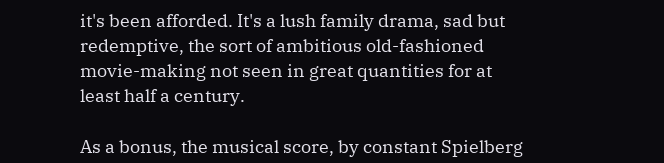it's been afforded. It's a lush family drama, sad but redemptive, the sort of ambitious old-fashioned movie-making not seen in great quantities for at least half a century.

As a bonus, the musical score, by constant Spielberg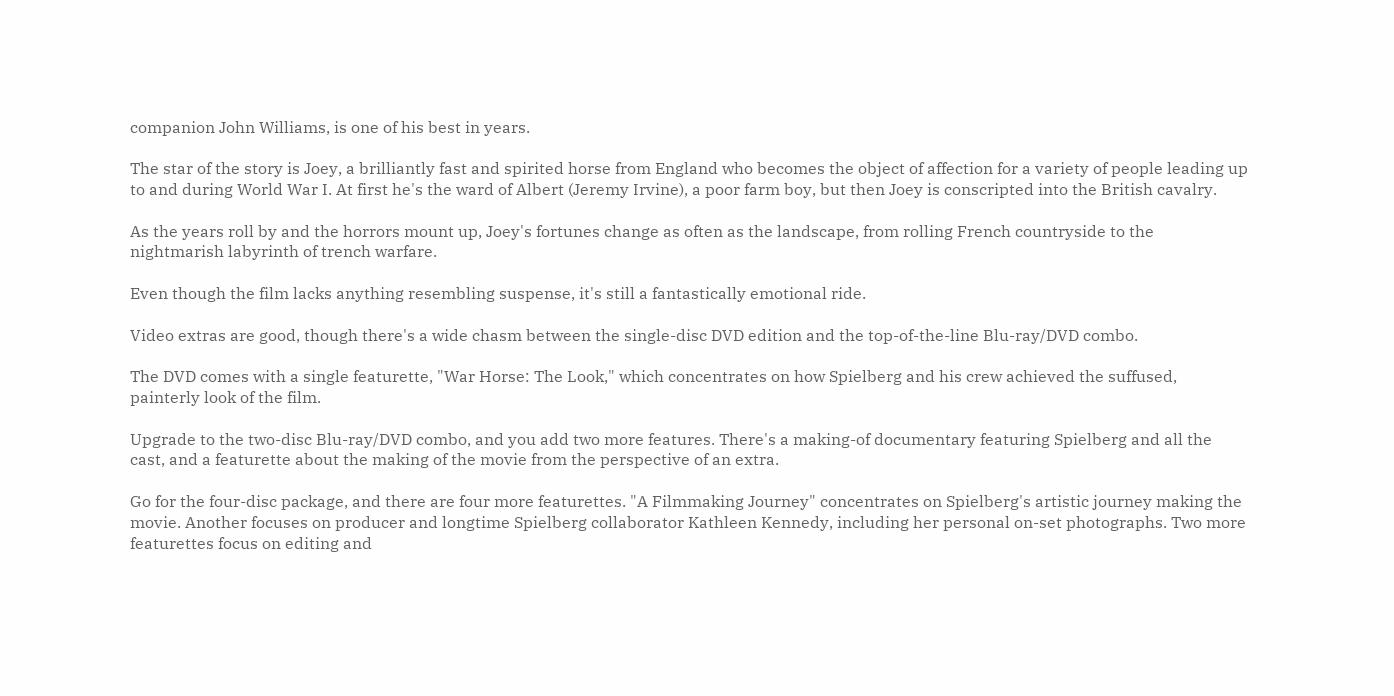companion John Williams, is one of his best in years.

The star of the story is Joey, a brilliantly fast and spirited horse from England who becomes the object of affection for a variety of people leading up to and during World War I. At first he's the ward of Albert (Jeremy Irvine), a poor farm boy, but then Joey is conscripted into the British cavalry.

As the years roll by and the horrors mount up, Joey's fortunes change as often as the landscape, from rolling French countryside to the nightmarish labyrinth of trench warfare.

Even though the film lacks anything resembling suspense, it's still a fantastically emotional ride.

Video extras are good, though there's a wide chasm between the single-disc DVD edition and the top-of-the-line Blu-ray/DVD combo.

The DVD comes with a single featurette, "War Horse: The Look," which concentrates on how Spielberg and his crew achieved the suffused, painterly look of the film.

Upgrade to the two-disc Blu-ray/DVD combo, and you add two more features. There's a making-of documentary featuring Spielberg and all the cast, and a featurette about the making of the movie from the perspective of an extra.

Go for the four-disc package, and there are four more featurettes. "A Filmmaking Journey" concentrates on Spielberg's artistic journey making the movie. Another focuses on producer and longtime Spielberg collaborator Kathleen Kennedy, including her personal on-set photographs. Two more featurettes focus on editing and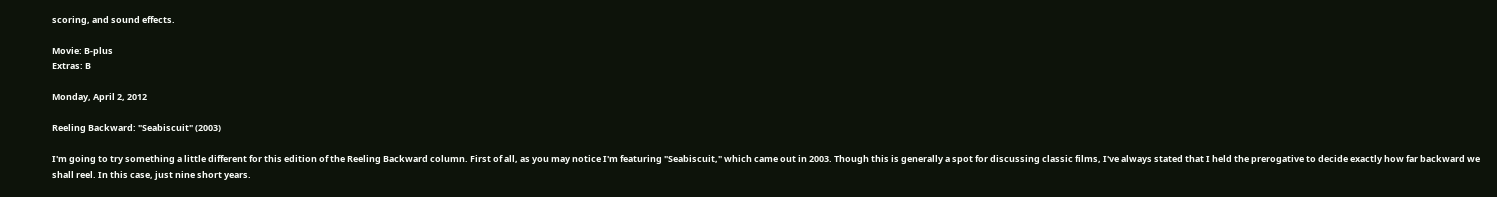scoring, and sound effects.

Movie: B-plus
Extras: B

Monday, April 2, 2012

Reeling Backward: "Seabiscuit" (2003)

I'm going to try something a little different for this edition of the Reeling Backward column. First of all, as you may notice I'm featuring "Seabiscuit," which came out in 2003. Though this is generally a spot for discussing classic films, I've always stated that I held the prerogative to decide exactly how far backward we shall reel. In this case, just nine short years.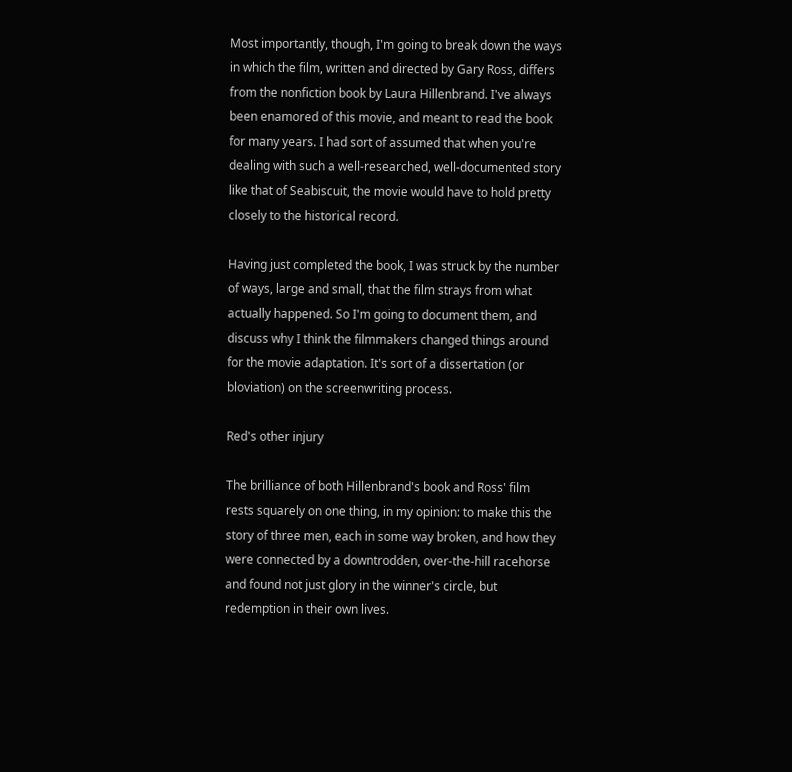Most importantly, though, I'm going to break down the ways in which the film, written and directed by Gary Ross, differs from the nonfiction book by Laura Hillenbrand. I've always been enamored of this movie, and meant to read the book for many years. I had sort of assumed that when you're dealing with such a well-researched, well-documented story like that of Seabiscuit, the movie would have to hold pretty closely to the historical record.

Having just completed the book, I was struck by the number of ways, large and small, that the film strays from what actually happened. So I'm going to document them, and discuss why I think the filmmakers changed things around for the movie adaptation. It's sort of a dissertation (or bloviation) on the screenwriting process.

Red's other injury

The brilliance of both Hillenbrand's book and Ross' film rests squarely on one thing, in my opinion: to make this the story of three men, each in some way broken, and how they were connected by a downtrodden, over-the-hill racehorse and found not just glory in the winner's circle, but redemption in their own lives.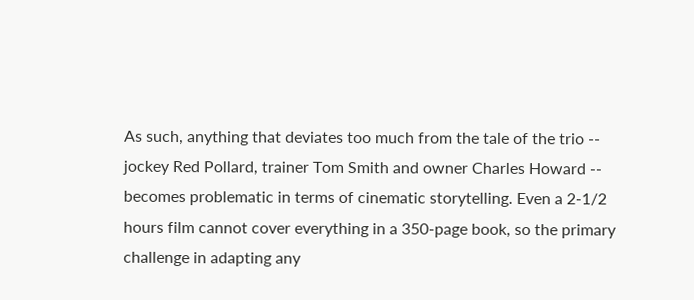As such, anything that deviates too much from the tale of the trio -- jockey Red Pollard, trainer Tom Smith and owner Charles Howard -- becomes problematic in terms of cinematic storytelling. Even a 2-1/2 hours film cannot cover everything in a 350-page book, so the primary challenge in adapting any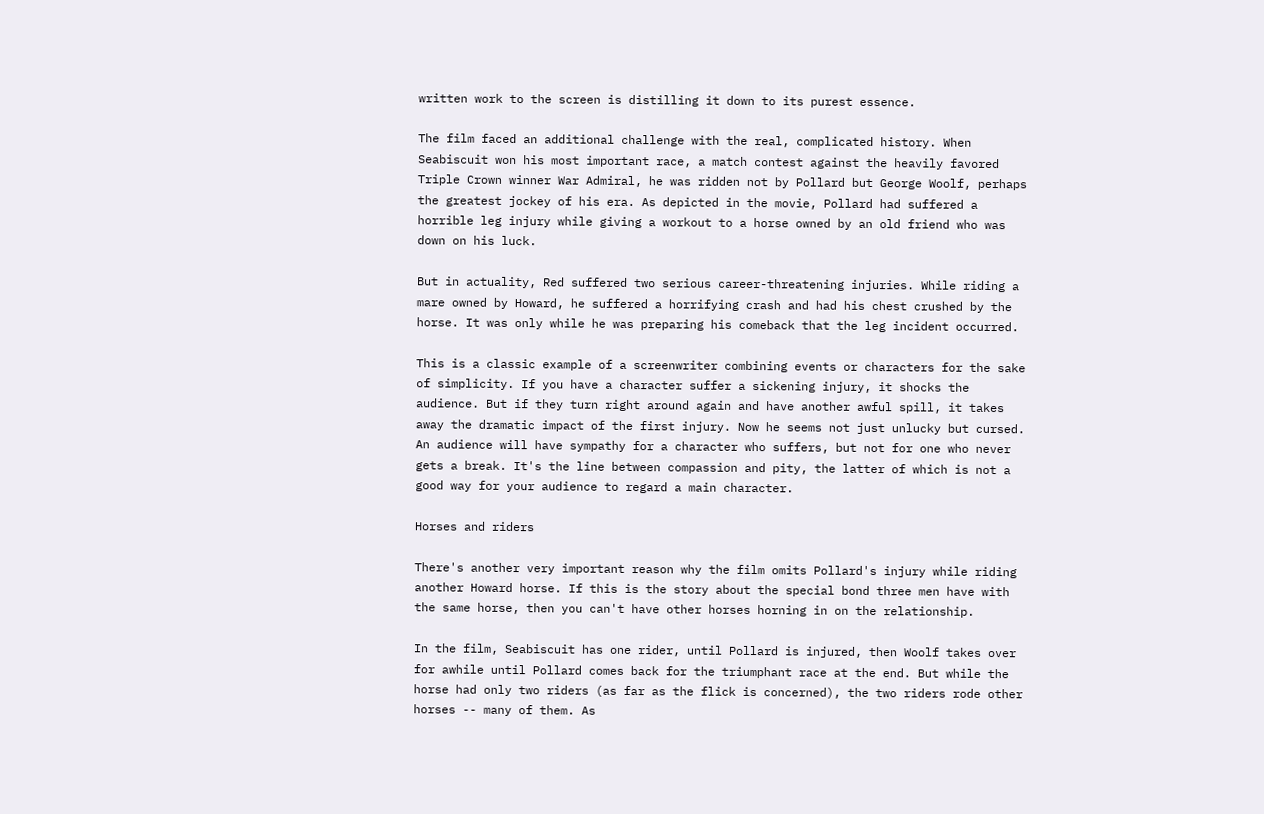written work to the screen is distilling it down to its purest essence.

The film faced an additional challenge with the real, complicated history. When Seabiscuit won his most important race, a match contest against the heavily favored Triple Crown winner War Admiral, he was ridden not by Pollard but George Woolf, perhaps the greatest jockey of his era. As depicted in the movie, Pollard had suffered a horrible leg injury while giving a workout to a horse owned by an old friend who was down on his luck.

But in actuality, Red suffered two serious career-threatening injuries. While riding a mare owned by Howard, he suffered a horrifying crash and had his chest crushed by the horse. It was only while he was preparing his comeback that the leg incident occurred.

This is a classic example of a screenwriter combining events or characters for the sake of simplicity. If you have a character suffer a sickening injury, it shocks the audience. But if they turn right around again and have another awful spill, it takes away the dramatic impact of the first injury. Now he seems not just unlucky but cursed. An audience will have sympathy for a character who suffers, but not for one who never gets a break. It's the line between compassion and pity, the latter of which is not a good way for your audience to regard a main character.

Horses and riders

There's another very important reason why the film omits Pollard's injury while riding another Howard horse. If this is the story about the special bond three men have with the same horse, then you can't have other horses horning in on the relationship.

In the film, Seabiscuit has one rider, until Pollard is injured, then Woolf takes over for awhile until Pollard comes back for the triumphant race at the end. But while the horse had only two riders (as far as the flick is concerned), the two riders rode other horses -- many of them. As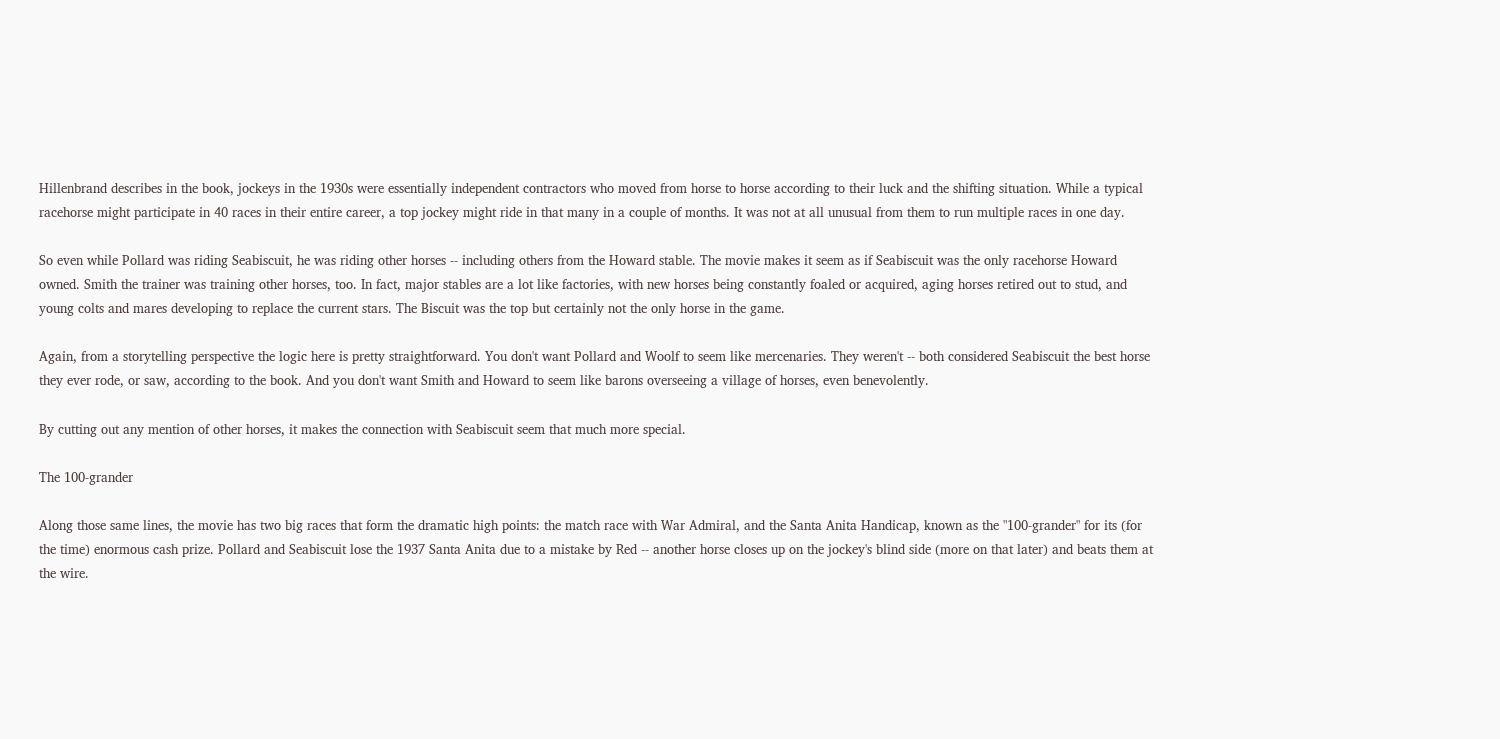Hillenbrand describes in the book, jockeys in the 1930s were essentially independent contractors who moved from horse to horse according to their luck and the shifting situation. While a typical racehorse might participate in 40 races in their entire career, a top jockey might ride in that many in a couple of months. It was not at all unusual from them to run multiple races in one day.

So even while Pollard was riding Seabiscuit, he was riding other horses -- including others from the Howard stable. The movie makes it seem as if Seabiscuit was the only racehorse Howard owned. Smith the trainer was training other horses, too. In fact, major stables are a lot like factories, with new horses being constantly foaled or acquired, aging horses retired out to stud, and young colts and mares developing to replace the current stars. The Biscuit was the top but certainly not the only horse in the game.

Again, from a storytelling perspective the logic here is pretty straightforward. You don't want Pollard and Woolf to seem like mercenaries. They weren't -- both considered Seabiscuit the best horse they ever rode, or saw, according to the book. And you don't want Smith and Howard to seem like barons overseeing a village of horses, even benevolently.

By cutting out any mention of other horses, it makes the connection with Seabiscuit seem that much more special.

The 100-grander

Along those same lines, the movie has two big races that form the dramatic high points: the match race with War Admiral, and the Santa Anita Handicap, known as the "100-grander" for its (for the time) enormous cash prize. Pollard and Seabiscuit lose the 1937 Santa Anita due to a mistake by Red -- another horse closes up on the jockey's blind side (more on that later) and beats them at the wire.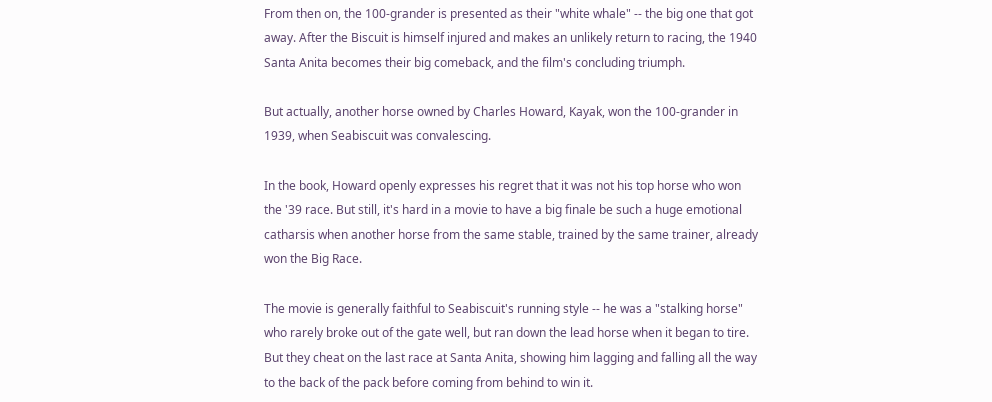From then on, the 100-grander is presented as their "white whale" -- the big one that got away. After the Biscuit is himself injured and makes an unlikely return to racing, the 1940 Santa Anita becomes their big comeback, and the film's concluding triumph.

But actually, another horse owned by Charles Howard, Kayak, won the 100-grander in 1939, when Seabiscuit was convalescing.

In the book, Howard openly expresses his regret that it was not his top horse who won the '39 race. But still, it's hard in a movie to have a big finale be such a huge emotional catharsis when another horse from the same stable, trained by the same trainer, already won the Big Race.

The movie is generally faithful to Seabiscuit's running style -- he was a "stalking horse" who rarely broke out of the gate well, but ran down the lead horse when it began to tire. But they cheat on the last race at Santa Anita, showing him lagging and falling all the way to the back of the pack before coming from behind to win it.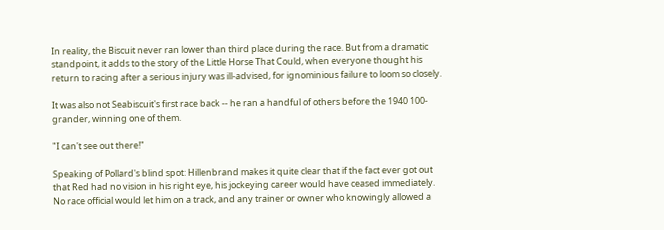In reality, the Biscuit never ran lower than third place during the race. But from a dramatic standpoint, it adds to the story of the Little Horse That Could, when everyone thought his return to racing after a serious injury was ill-advised, for ignominious failure to loom so closely.

It was also not Seabiscuit's first race back -- he ran a handful of others before the 1940 100-grander, winning one of them.

"I can't see out there!"

Speaking of Pollard's blind spot: Hillenbrand makes it quite clear that if the fact ever got out that Red had no vision in his right eye, his jockeying career would have ceased immediately. No race official would let him on a track, and any trainer or owner who knowingly allowed a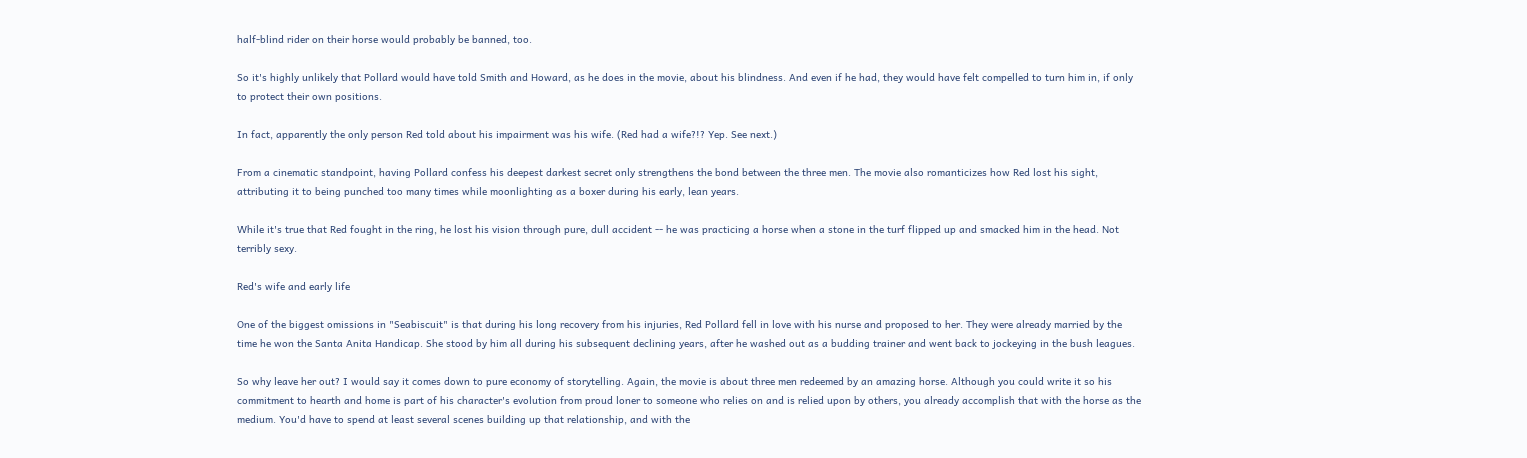half-blind rider on their horse would probably be banned, too.

So it's highly unlikely that Pollard would have told Smith and Howard, as he does in the movie, about his blindness. And even if he had, they would have felt compelled to turn him in, if only to protect their own positions.

In fact, apparently the only person Red told about his impairment was his wife. (Red had a wife?!? Yep. See next.)

From a cinematic standpoint, having Pollard confess his deepest darkest secret only strengthens the bond between the three men. The movie also romanticizes how Red lost his sight, attributing it to being punched too many times while moonlighting as a boxer during his early, lean years.

While it's true that Red fought in the ring, he lost his vision through pure, dull accident -- he was practicing a horse when a stone in the turf flipped up and smacked him in the head. Not terribly sexy.

Red's wife and early life

One of the biggest omissions in "Seabiscuit" is that during his long recovery from his injuries, Red Pollard fell in love with his nurse and proposed to her. They were already married by the time he won the Santa Anita Handicap. She stood by him all during his subsequent declining years, after he washed out as a budding trainer and went back to jockeying in the bush leagues.

So why leave her out? I would say it comes down to pure economy of storytelling. Again, the movie is about three men redeemed by an amazing horse. Although you could write it so his commitment to hearth and home is part of his character's evolution from proud loner to someone who relies on and is relied upon by others, you already accomplish that with the horse as the medium. You'd have to spend at least several scenes building up that relationship, and with the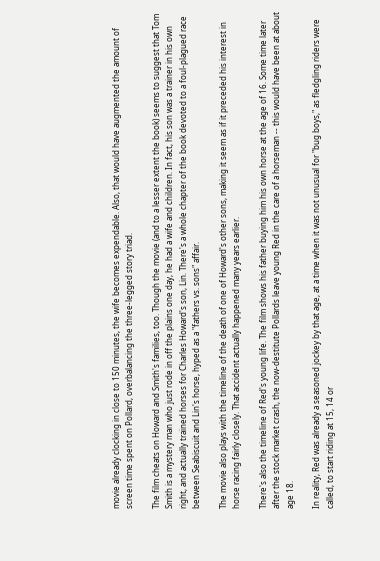movie already clocking in close to 150 minutes, the wife becomes expendable. Also, that would have augmented the amount of screen time spent on Pollard, overbalancing the three-legged story triad.

The film cheats on Howard and Smith's families, too. Though the movie (and to a lesser extent the book) seems to suggest that Tom Smith is a mystery man who just rode in off the plains one day, he had a wife and children. In fact, his son was a trainer in his own right, and actually trained horses for Charles Howard's son, Lin. There's a whole chapter of the book devoted to a foul-plagued race between Seabiscuit and Lin's horse, hyped as a "fathers vs. sons" affair.

The movie also plays with the timeline of the death of one of Howard's other sons, making it seem as if it preceded his interest in horse racing fairly closely. That accident actually happened many years earlier.

There's also the timeline of Red's young life. The film shows his father buying him his own horse at the age of 16. Some time later after the stock market crash, the now-destitute Pollards leave young Red in the care of a horseman -- this would have been at about age 18.

In reality, Red was already a seasoned jockey by that age, at a time when it was not unusual for "bug boys," as fledgling riders were called, to start riding at 15, 14 or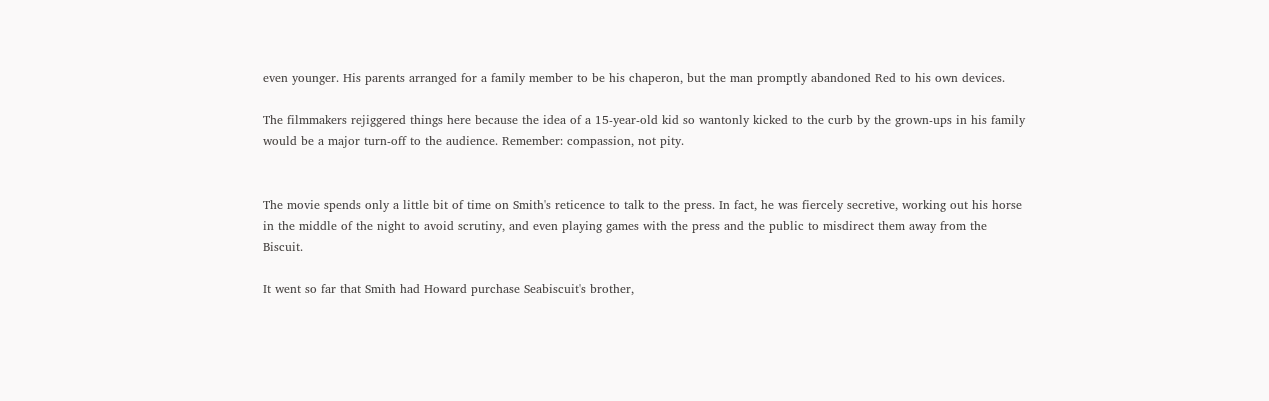even younger. His parents arranged for a family member to be his chaperon, but the man promptly abandoned Red to his own devices.

The filmmakers rejiggered things here because the idea of a 15-year-old kid so wantonly kicked to the curb by the grown-ups in his family would be a major turn-off to the audience. Remember: compassion, not pity.


The movie spends only a little bit of time on Smith's reticence to talk to the press. In fact, he was fiercely secretive, working out his horse in the middle of the night to avoid scrutiny, and even playing games with the press and the public to misdirect them away from the Biscuit.

It went so far that Smith had Howard purchase Seabiscuit's brother,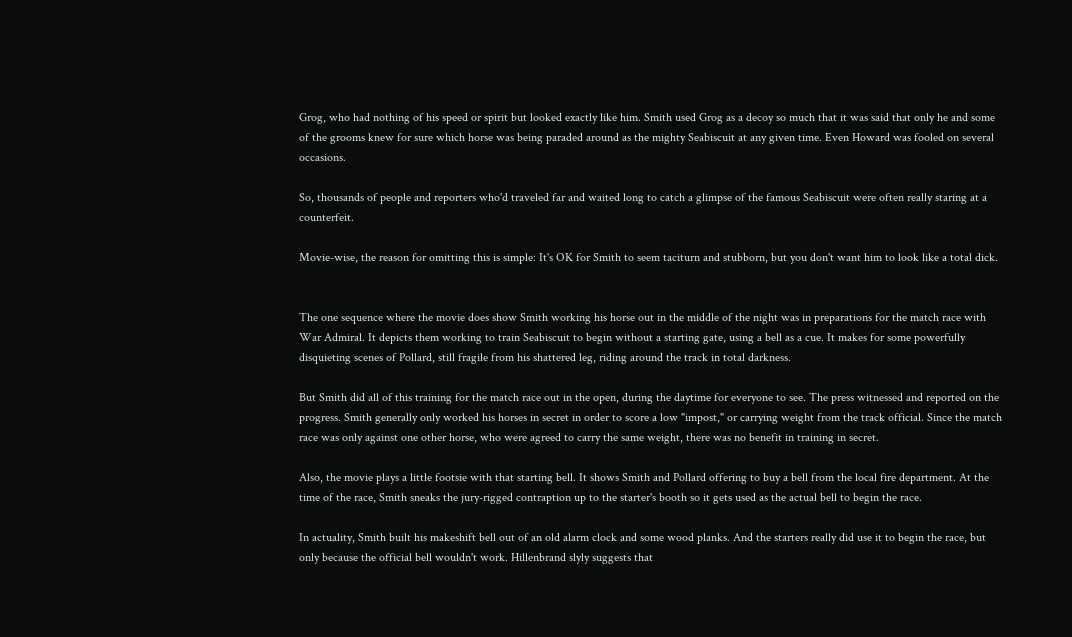Grog, who had nothing of his speed or spirit but looked exactly like him. Smith used Grog as a decoy so much that it was said that only he and some of the grooms knew for sure which horse was being paraded around as the mighty Seabiscuit at any given time. Even Howard was fooled on several occasions.

So, thousands of people and reporters who'd traveled far and waited long to catch a glimpse of the famous Seabiscuit were often really staring at a counterfeit.

Movie-wise, the reason for omitting this is simple: It's OK for Smith to seem taciturn and stubborn, but you don't want him to look like a total dick.


The one sequence where the movie does show Smith working his horse out in the middle of the night was in preparations for the match race with War Admiral. It depicts them working to train Seabiscuit to begin without a starting gate, using a bell as a cue. It makes for some powerfully disquieting scenes of Pollard, still fragile from his shattered leg, riding around the track in total darkness.

But Smith did all of this training for the match race out in the open, during the daytime for everyone to see. The press witnessed and reported on the progress. Smith generally only worked his horses in secret in order to score a low "impost," or carrying weight from the track official. Since the match race was only against one other horse, who were agreed to carry the same weight, there was no benefit in training in secret.

Also, the movie plays a little footsie with that starting bell. It shows Smith and Pollard offering to buy a bell from the local fire department. At the time of the race, Smith sneaks the jury-rigged contraption up to the starter's booth so it gets used as the actual bell to begin the race.

In actuality, Smith built his makeshift bell out of an old alarm clock and some wood planks. And the starters really did use it to begin the race, but only because the official bell wouldn't work. Hillenbrand slyly suggests that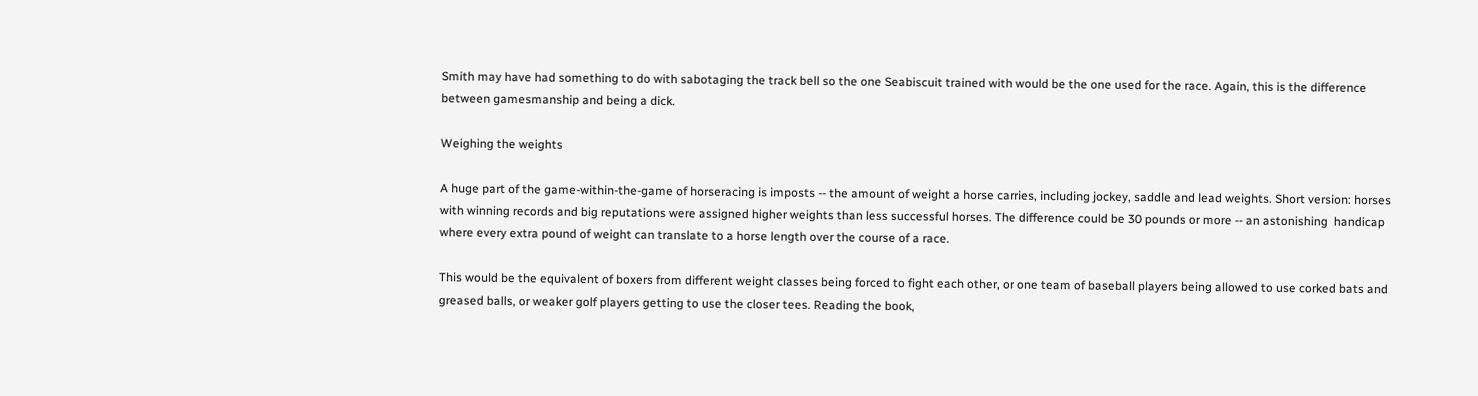Smith may have had something to do with sabotaging the track bell so the one Seabiscuit trained with would be the one used for the race. Again, this is the difference between gamesmanship and being a dick.

Weighing the weights

A huge part of the game-within-the-game of horseracing is imposts -- the amount of weight a horse carries, including jockey, saddle and lead weights. Short version: horses with winning records and big reputations were assigned higher weights than less successful horses. The difference could be 30 pounds or more -- an astonishing  handicap where every extra pound of weight can translate to a horse length over the course of a race.

This would be the equivalent of boxers from different weight classes being forced to fight each other, or one team of baseball players being allowed to use corked bats and greased balls, or weaker golf players getting to use the closer tees. Reading the book,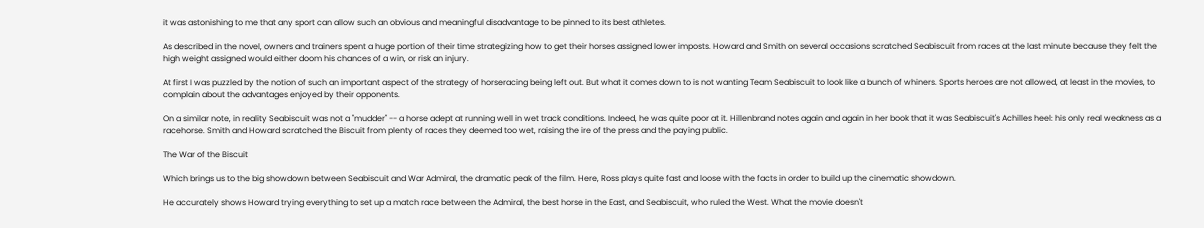it was astonishing to me that any sport can allow such an obvious and meaningful disadvantage to be pinned to its best athletes.

As described in the novel, owners and trainers spent a huge portion of their time strategizing how to get their horses assigned lower imposts. Howard and Smith on several occasions scratched Seabiscuit from races at the last minute because they felt the high weight assigned would either doom his chances of a win, or risk an injury.

At first I was puzzled by the notion of such an important aspect of the strategy of horseracing being left out. But what it comes down to is not wanting Team Seabiscuit to look like a bunch of whiners. Sports heroes are not allowed, at least in the movies, to complain about the advantages enjoyed by their opponents.

On a similar note, in reality Seabiscuit was not a "mudder" -- a horse adept at running well in wet track conditions. Indeed, he was quite poor at it. Hillenbrand notes again and again in her book that it was Seabiscuit's Achilles heel: his only real weakness as a racehorse. Smith and Howard scratched the Biscuit from plenty of races they deemed too wet, raising the ire of the press and the paying public.

The War of the Biscuit

Which brings us to the big showdown between Seabiscuit and War Admiral, the dramatic peak of the film. Here, Ross plays quite fast and loose with the facts in order to build up the cinematic showdown.

He accurately shows Howard trying everything to set up a match race between the Admiral, the best horse in the East, and Seabiscuit, who ruled the West. What the movie doesn't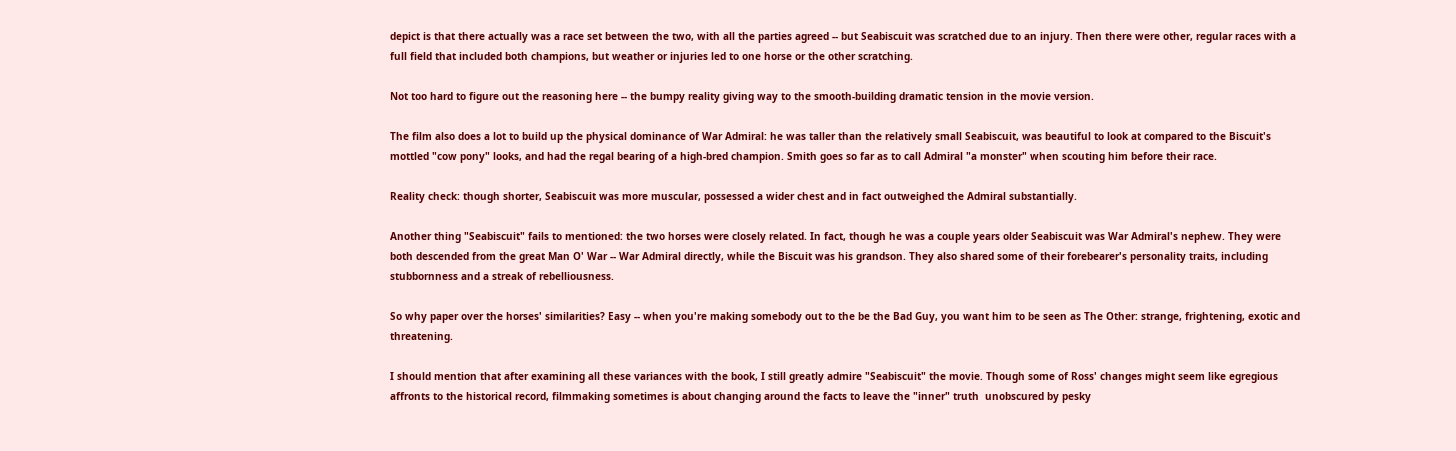depict is that there actually was a race set between the two, with all the parties agreed -- but Seabiscuit was scratched due to an injury. Then there were other, regular races with a full field that included both champions, but weather or injuries led to one horse or the other scratching.

Not too hard to figure out the reasoning here -- the bumpy reality giving way to the smooth-building dramatic tension in the movie version.

The film also does a lot to build up the physical dominance of War Admiral: he was taller than the relatively small Seabiscuit, was beautiful to look at compared to the Biscuit's mottled "cow pony" looks, and had the regal bearing of a high-bred champion. Smith goes so far as to call Admiral "a monster" when scouting him before their race.

Reality check: though shorter, Seabiscuit was more muscular, possessed a wider chest and in fact outweighed the Admiral substantially.

Another thing "Seabiscuit" fails to mentioned: the two horses were closely related. In fact, though he was a couple years older Seabiscuit was War Admiral's nephew. They were both descended from the great Man O' War -- War Admiral directly, while the Biscuit was his grandson. They also shared some of their forebearer's personality traits, including stubbornness and a streak of rebelliousness.

So why paper over the horses' similarities? Easy -- when you're making somebody out to the be the Bad Guy, you want him to be seen as The Other: strange, frightening, exotic and threatening.

I should mention that after examining all these variances with the book, I still greatly admire "Seabiscuit" the movie. Though some of Ross' changes might seem like egregious affronts to the historical record, filmmaking sometimes is about changing around the facts to leave the "inner" truth  unobscured by pesky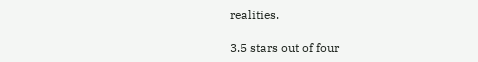realities.

3.5 stars out of four